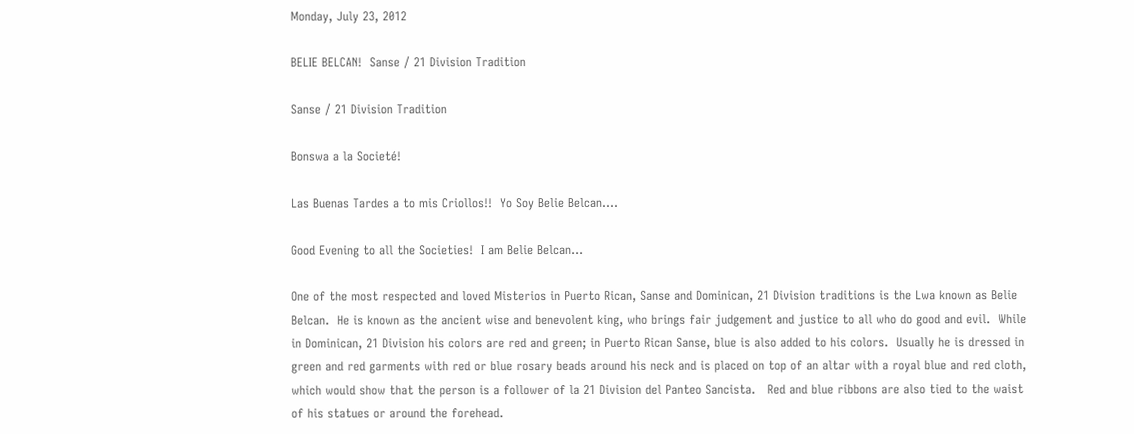Monday, July 23, 2012

BELIE BELCAN!  Sanse / 21 Division Tradition

Sanse / 21 Division Tradition

Bonswa a la Societé!

Las Buenas Tardes a to mis Criollos!!  Yo Soy Belie Belcan....

Good Evening to all the Societies!  I am Belie Belcan...

One of the most respected and loved Misterios in Puerto Rican, Sanse and Dominican, 21 Division traditions is the Lwa known as Belie Belcan.  He is known as the ancient wise and benevolent king, who brings fair judgement and justice to all who do good and evil.  While in Dominican, 21 Division his colors are red and green; in Puerto Rican Sanse, blue is also added to his colors.  Usually he is dressed in green and red garments with red or blue rosary beads around his neck and is placed on top of an altar with a royal blue and red cloth, which would show that the person is a follower of la 21 Division del Panteo Sancista.   Red and blue ribbons are also tied to the waist of his statues or around the forehead.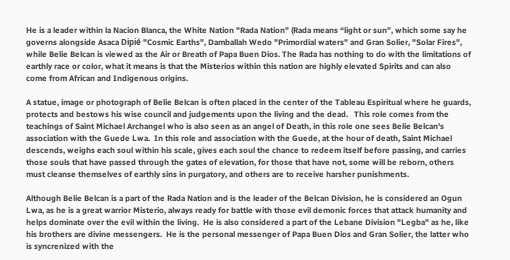He is a leader within la Nacion Blanca, the White Nation "Rada Nation" (Rada means “light or sun”, which some say he governs alongside Asaca Dipié "Cosmic Earths", Damballah Wedo "Primordial waters" and Gran Solier, "Solar Fires", while Belie Belcan is viewed as the Air or Breath of Papa Buen Dios. The Rada has nothing to do with the limitations of earthly race or color, what it means is that the Misterios within this nation are highly elevated Spirits and can also come from African and Indigenous origins.

A statue, image or photograph of Belie Belcan is often placed in the center of the Tableau Espiritual where he guards, protects and bestows his wise council and judgements upon the living and the dead.   This role comes from the teachings of Saint Michael Archangel who is also seen as an angel of Death, in this role one sees Belie Belcan's association with the Guede Lwa.  In this role and association with the Guede, at the hour of death, Saint Michael descends, weighs each soul within his scale, gives each soul the chance to redeem itself before passing, and carries those souls that have passed through the gates of elevation, for those that have not, some will be reborn, others must cleanse themselves of earthly sins in purgatory, and others are to receive harsher punishments.

Although Belie Belcan is a part of the Rada Nation and is the leader of the Belcan Division, he is considered an Ogun Lwa, as he is a great warrior Misterio, always ready for battle with those evil demonic forces that attack humanity and helps dominate over the evil within the living.  He is also considered a part of the Lebane Division "Legba" as he, like his brothers are divine messengers.  He is the personal messenger of Papa Buen Dios and Gran Solier, the latter who is syncrenized with the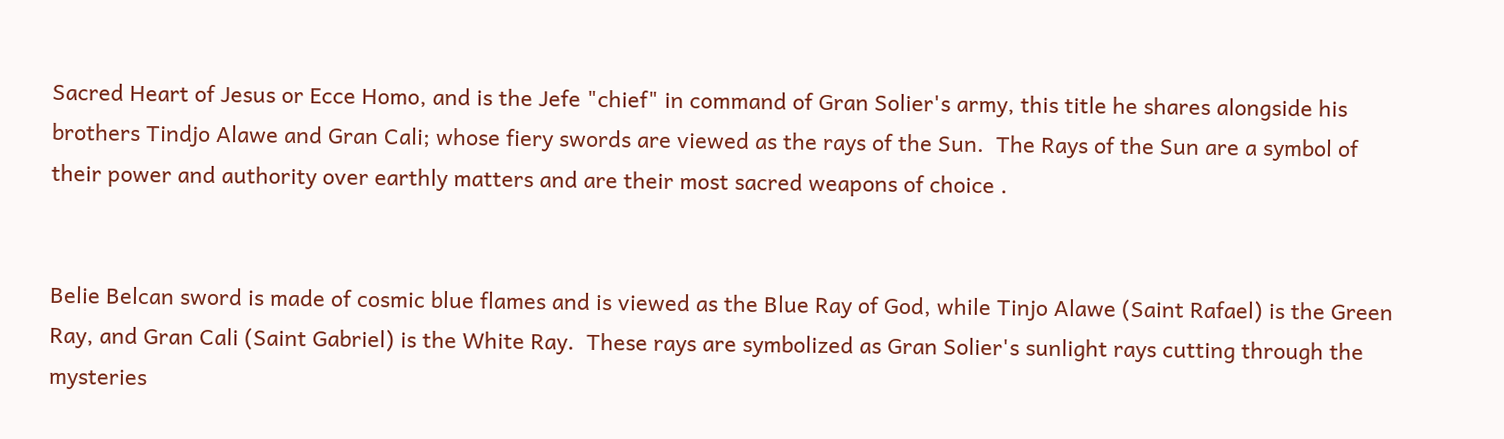Sacred Heart of Jesus or Ecce Homo, and is the Jefe "chief" in command of Gran Solier's army, this title he shares alongside his brothers Tindjo Alawe and Gran Cali; whose fiery swords are viewed as the rays of the Sun.  The Rays of the Sun are a symbol of their power and authority over earthly matters and are their most sacred weapons of choice .


Belie Belcan sword is made of cosmic blue flames and is viewed as the Blue Ray of God, while Tinjo Alawe (Saint Rafael) is the Green Ray, and Gran Cali (Saint Gabriel) is the White Ray.  These rays are symbolized as Gran Solier's sunlight rays cutting through the mysteries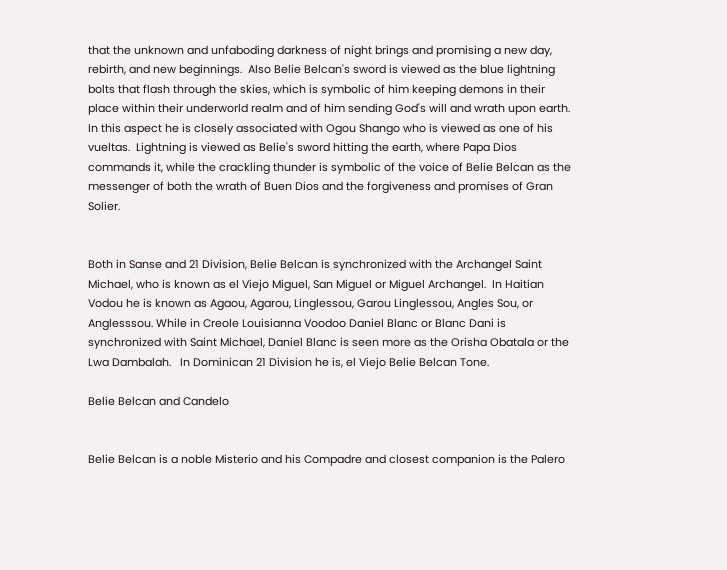that the unknown and unfaboding darkness of night brings and promising a new day, rebirth, and new beginnings.  Also Belie Belcan's sword is viewed as the blue lightning bolts that flash through the skies, which is symbolic of him keeping demons in their place within their underworld realm and of him sending God's will and wrath upon earth. In this aspect he is closely associated with Ogou Shango who is viewed as one of his vueltas.  Lightning is viewed as Belie's sword hitting the earth, where Papa Dios commands it, while the crackling thunder is symbolic of the voice of Belie Belcan as the messenger of both the wrath of Buen Dios and the forgiveness and promises of Gran Solier.


Both in Sanse and 21 Division, Belie Belcan is synchronized with the Archangel Saint Michael, who is known as el Viejo Miguel, San Miguel or Miguel Archangel.  In Haitian Vodou he is known as Agaou, Agarou, Linglessou, Garou Linglessou, Angles Sou, or Anglesssou. While in Creole Louisianna Voodoo Daniel Blanc or Blanc Dani is synchronized with Saint Michael, Daniel Blanc is seen more as the Orisha Obatala or the Lwa Dambalah.   In Dominican 21 Division he is, el Viejo Belie Belcan Tone.

Belie Belcan and Candelo


Belie Belcan is a noble Misterio and his Compadre and closest companion is the Palero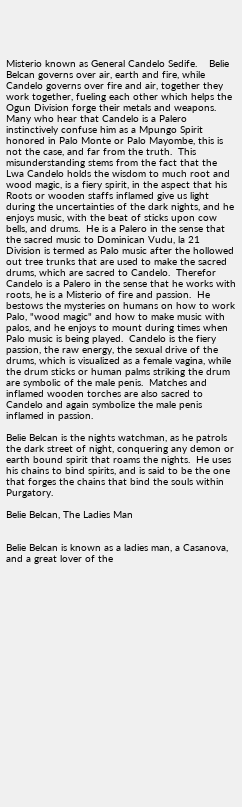Misterio known as General Candelo Sedife.    Belie Belcan governs over air, earth and fire, while Candelo governs over fire and air, together they work together, fueling each other which helps the Ogun Division forge their metals and weapons.  Many who hear that Candelo is a Palero instinctively confuse him as a Mpungo Spirit honored in Palo Monte or Palo Mayombe, this is not the case, and far from the truth.  This misunderstanding stems from the fact that the Lwa Candelo holds the wisdom to much root and wood magic, is a fiery spirit, in the aspect that his Roots or wooden staffs inflamed give us light during the uncertainties of the dark nights, and he enjoys music, with the beat of sticks upon cow bells, and drums.  He is a Palero in the sense that the sacred music to Dominican Vudu, la 21 Division is termed as Palo music after the hollowed out tree trunks that are used to make the sacred drums, which are sacred to Candelo.  Therefor Candelo is a Palero in the sense that he works with roots, he is a Misterio of fire and passion.  He bestows the mysteries on humans on how to work Palo, "wood magic" and how to make music with palos, and he enjoys to mount during times when Palo music is being played.  Candelo is the fiery passion, the raw energy, the sexual drive of the drums, which is visualized as a female vagina, while the drum sticks or human palms striking the drum are symbolic of the male penis.  Matches and inflamed wooden torches are also sacred to Candelo and again symbolize the male penis inflamed in passion.

Belie Belcan is the nights watchman, as he patrols the dark street of night, conquering any demon or earth bound spirit that roams the nights.  He uses his chains to bind spirits, and is said to be the one that forges the chains that bind the souls within Purgatory.

Belie Belcan, The Ladies Man


Belie Belcan is known as a ladies man, a Casanova, and a great lover of the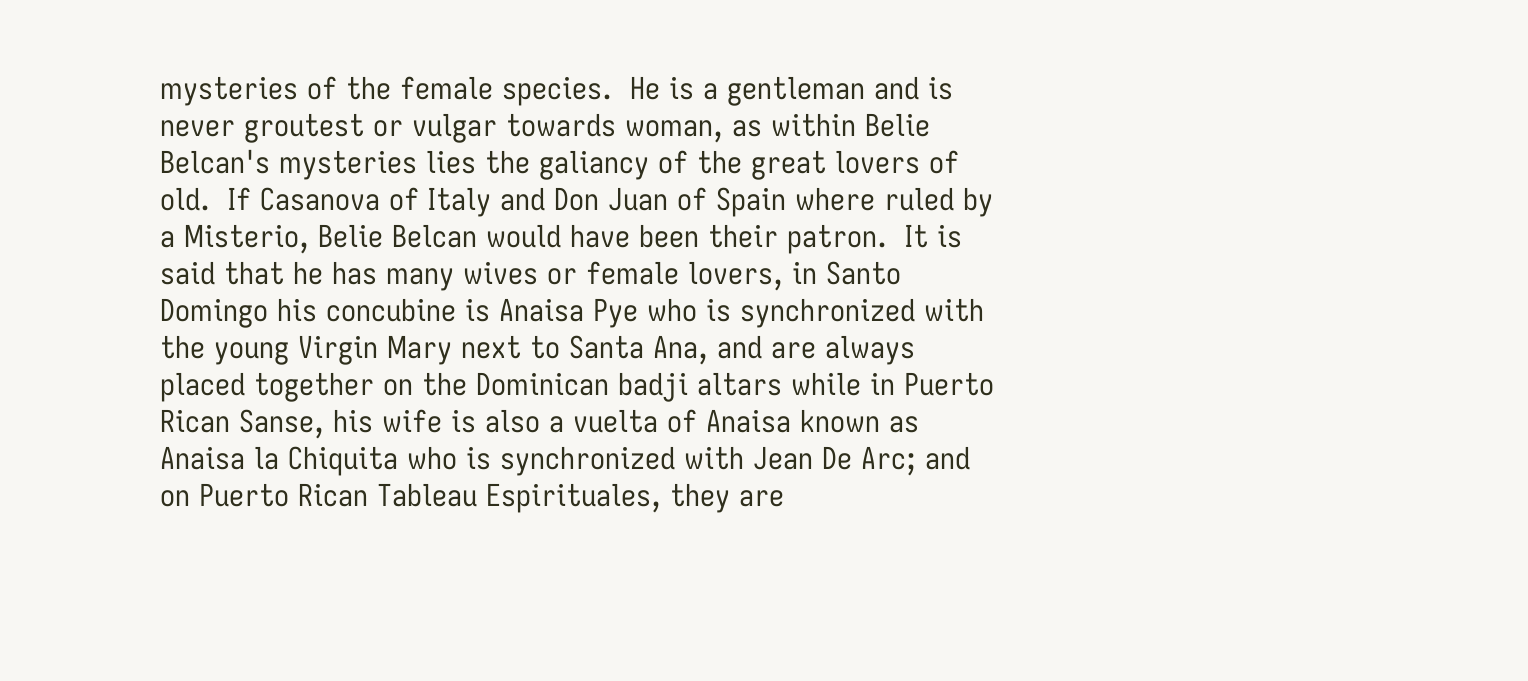mysteries of the female species.  He is a gentleman and is never groutest or vulgar towards woman, as within Belie Belcan's mysteries lies the galiancy of the great lovers of old.  If Casanova of Italy and Don Juan of Spain where ruled by a Misterio, Belie Belcan would have been their patron.  It is said that he has many wives or female lovers, in Santo Domingo his concubine is Anaisa Pye who is synchronized with the young Virgin Mary next to Santa Ana, and are always placed together on the Dominican badji altars while in Puerto Rican Sanse, his wife is also a vuelta of Anaisa known as Anaisa la Chiquita who is synchronized with Jean De Arc; and on Puerto Rican Tableau Espirituales, they are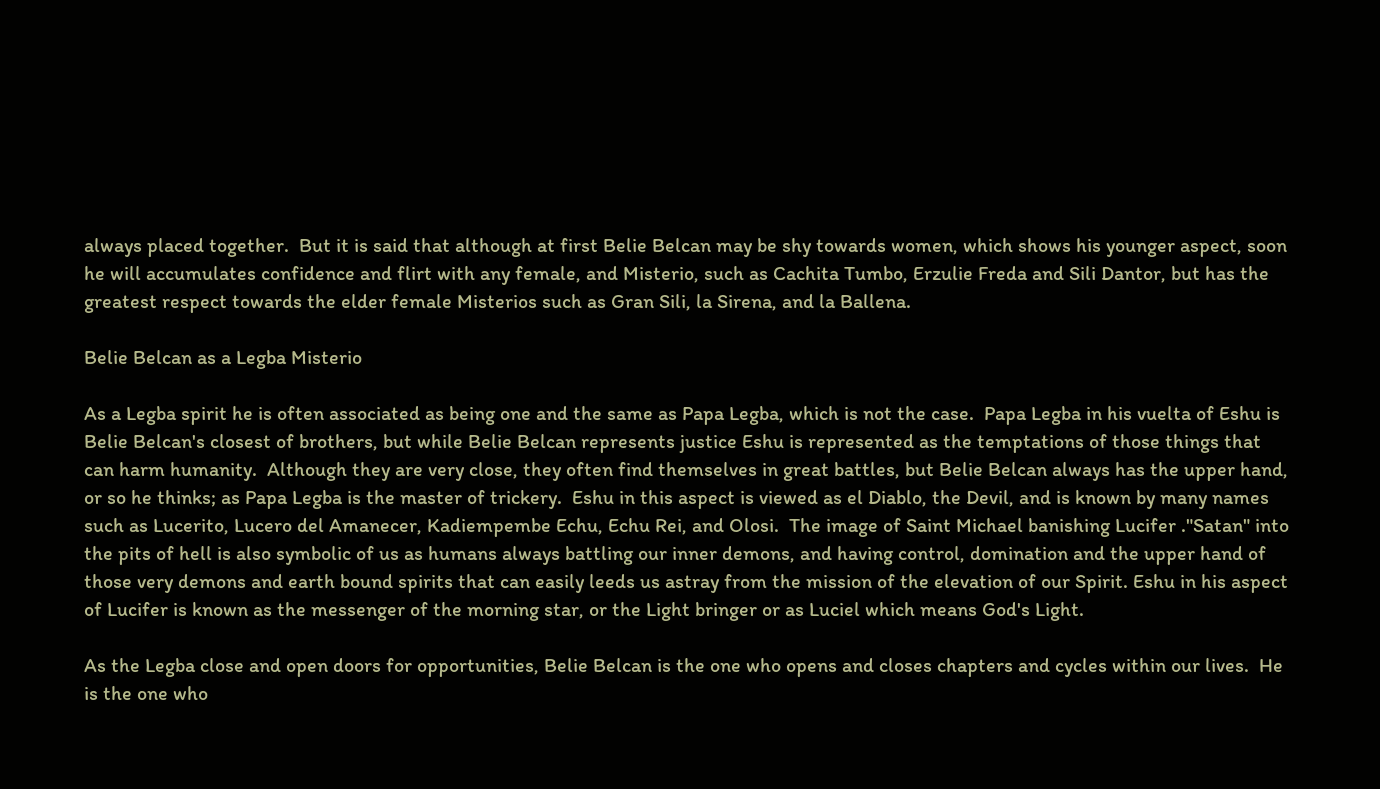always placed together.  But it is said that although at first Belie Belcan may be shy towards women, which shows his younger aspect, soon he will accumulates confidence and flirt with any female, and Misterio, such as Cachita Tumbo, Erzulie Freda and Sili Dantor, but has the greatest respect towards the elder female Misterios such as Gran Sili, la Sirena, and la Ballena.

Belie Belcan as a Legba Misterio

As a Legba spirit he is often associated as being one and the same as Papa Legba, which is not the case.  Papa Legba in his vuelta of Eshu is Belie Belcan's closest of brothers, but while Belie Belcan represents justice Eshu is represented as the temptations of those things that can harm humanity.  Although they are very close, they often find themselves in great battles, but Belie Belcan always has the upper hand, or so he thinks; as Papa Legba is the master of trickery.  Eshu in this aspect is viewed as el Diablo, the Devil, and is known by many names such as Lucerito, Lucero del Amanecer, Kadiempembe Echu, Echu Rei, and Olosi.  The image of Saint Michael banishing Lucifer ."Satan" into the pits of hell is also symbolic of us as humans always battling our inner demons, and having control, domination and the upper hand of those very demons and earth bound spirits that can easily leeds us astray from the mission of the elevation of our Spirit. Eshu in his aspect of Lucifer is known as the messenger of the morning star, or the Light bringer or as Luciel which means God's Light.

As the Legba close and open doors for opportunities, Belie Belcan is the one who opens and closes chapters and cycles within our lives.  He is the one who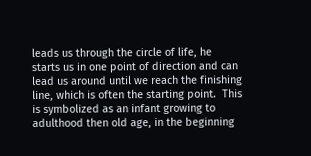leads us through the circle of life, he starts us in one point of direction and can lead us around until we reach the finishing line, which is often the starting point.  This is symbolized as an infant growing to adulthood then old age, in the beginning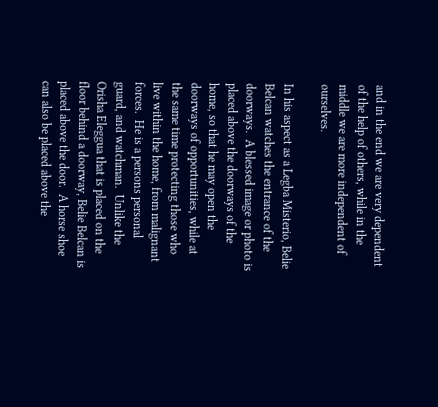and in the end we are very dependent of the help of others, while in the middle we are more independent of ourselves.

In his aspect as a Legba Misterio, Belie Belcan watches the entrance of the doorways.  A blessed image or photo is placed above the doorways of the home, so that he may open the doorways of opportunities, while at the same time protecting those who live within the home, from malignant forces.  He is a persons personal guard, and watchman.  Unlike the Orisha Eleggua that is placed on the floor behind a doorway, Belie Belcan is placed above the door.  A horse shoe can also be placed above the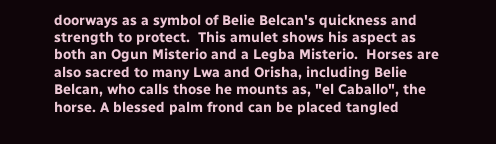doorways as a symbol of Belie Belcan's quickness and strength to protect.  This amulet shows his aspect as both an Ogun Misterio and a Legba Misterio.  Horses are also sacred to many Lwa and Orisha, including Belie Belcan, who calls those he mounts as, "el Caballo", the horse. A blessed palm frond can be placed tangled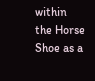within the Horse Shoe as a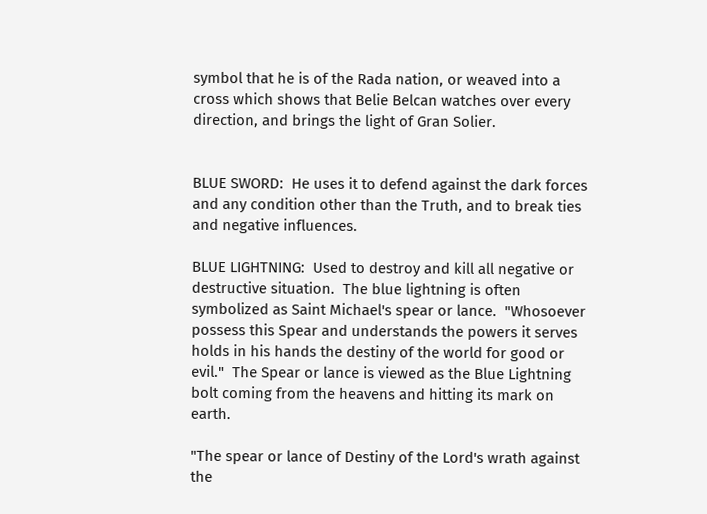symbol that he is of the Rada nation, or weaved into a cross which shows that Belie Belcan watches over every direction, and brings the light of Gran Solier.


BLUE SWORD:  He uses it to defend against the dark forces and any condition other than the Truth, and to break ties and negative influences.

BLUE LIGHTNING:  Used to destroy and kill all negative or destructive situation.  The blue lightning is often symbolized as Saint Michael's spear or lance.  "Whosoever possess this Spear and understands the powers it serves holds in his hands the destiny of the world for good or evil."  The Spear or lance is viewed as the Blue Lightning bolt coming from the heavens and hitting its mark on earth.

"The spear or lance of Destiny of the Lord's wrath against the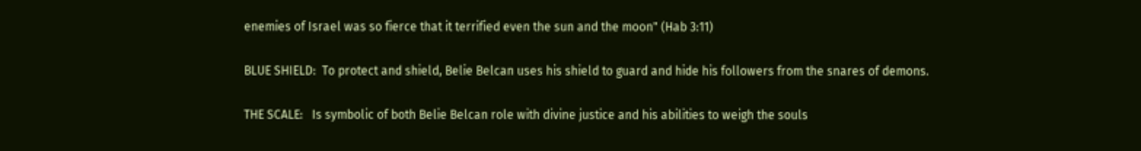enemies of Israel was so fierce that it terrified even the sun and the moon" (Hab 3:11)

BLUE SHIELD:  To protect and shield, Belie Belcan uses his shield to guard and hide his followers from the snares of demons.

THE SCALE:   Is symbolic of both Belie Belcan role with divine justice and his abilities to weigh the souls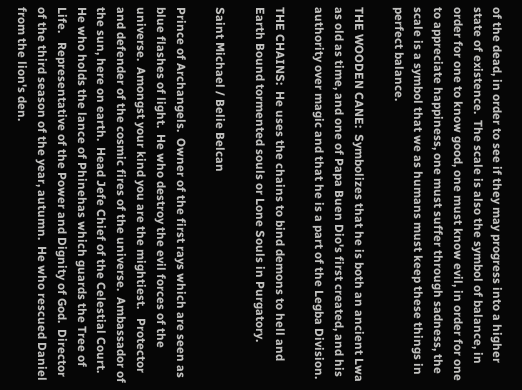of the dead, in order to see if they may progress into a higher state of existence.  The scale is also the symbol of balance, in order for one to know good, one must know evil, in order for one to appreciate happiness, one must suffer through sadness, the scale is a symbol that we as humans must keep these things in perfect balance.

THE WOODEN CANE:  Symbolizes that he is both an ancient Lwa as old as time, and one of Papa Buen Dio's first created, and his authority over magic and that he is a part of the Legba Division.

THE CHAINS:  He uses the chains to bind demons to hell and Earth Bound tormented souls or Lone Souls in Purgatory.

Saint Michael / Belie Belcan

Prince of Archangels.  Owner of the first rays which are seen as blue flashes of light.  He who destroy the evil forces of the universe.  Amongst your kind you are the mightiest.   Protector and defender of the cosmic fires of the universe.  Ambassador of the sun, here on earth.  Head Jefe Chief of the Celestial Court.  He who holds the lance of Phinehas which guards the Tree of Life.   Representative of the Power and Dignity of God.  Director of the third season of the year, autumn.  He who rescued Daniel from the lion's den.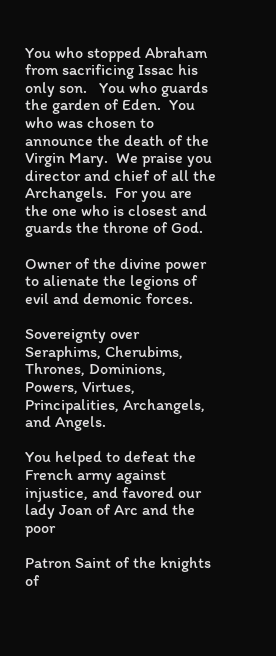You who stopped Abraham from sacrificing Issac his only son.   You who guards the garden of Eden.  You who was chosen to announce the death of the Virgin Mary.  We praise you director and chief of all the Archangels.  For you are the one who is closest and guards the throne of God.

Owner of the divine power to alienate the legions of evil and demonic forces.

Sovereignty over Seraphims, Cherubims, Thrones, Dominions, Powers, Virtues, Principalities, Archangels, and Angels.

You helped to defeat the French army against injustice, and favored our lady Joan of Arc and the poor

Patron Saint of the knights of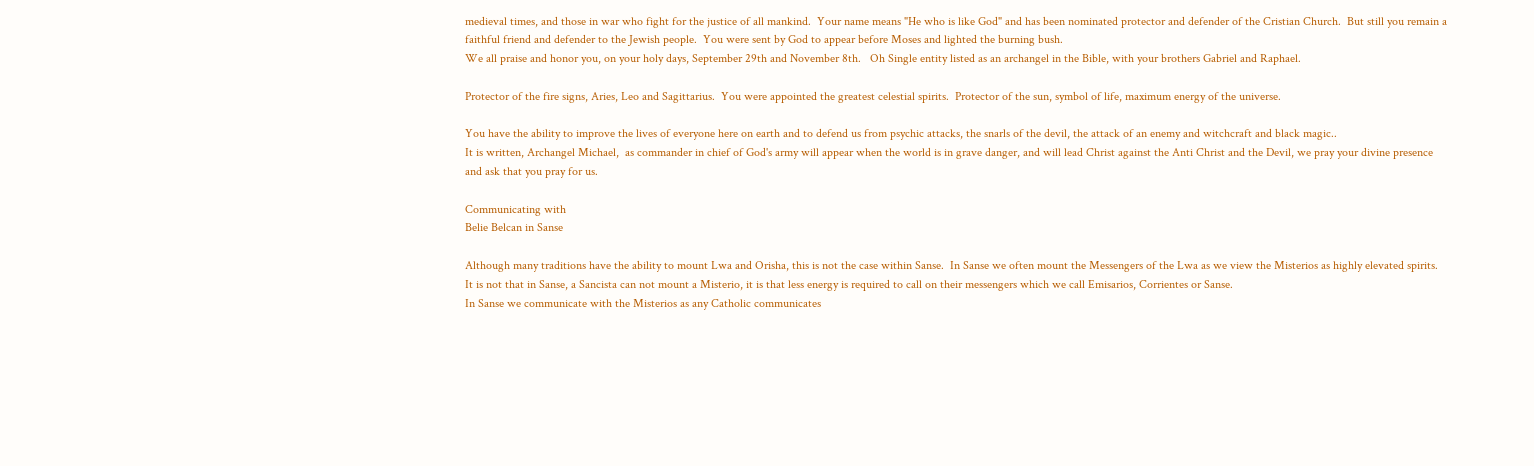medieval times, and those in war who fight for the justice of all mankind.  Your name means "He who is like God" and has been nominated protector and defender of the Cristian Church.  But still you remain a faithful friend and defender to the Jewish people.  You were sent by God to appear before Moses and lighted the burning bush.
We all praise and honor you, on your holy days, September 29th and November 8th.   Oh Single entity listed as an archangel in the Bible, with your brothers Gabriel and Raphael.

Protector of the fire signs, Aries, Leo and Sagittarius.  You were appointed the greatest celestial spirits.  Protector of the sun, symbol of life, maximum energy of the universe.

You have the ability to improve the lives of everyone here on earth and to defend us from psychic attacks, the snarls of the devil, the attack of an enemy and witchcraft and black magic..
It is written, Archangel Michael,  as commander in chief of God's army will appear when the world is in grave danger, and will lead Christ against the Anti Christ and the Devil, we pray your divine presence and ask that you pray for us.

Communicating with
Belie Belcan in Sanse

Although many traditions have the ability to mount Lwa and Orisha, this is not the case within Sanse.  In Sanse we often mount the Messengers of the Lwa as we view the Misterios as highly elevated spirits.  It is not that in Sanse, a Sancista can not mount a Misterio, it is that less energy is required to call on their messengers which we call Emisarios, Corrientes or Sanse.
In Sanse we communicate with the Misterios as any Catholic communicates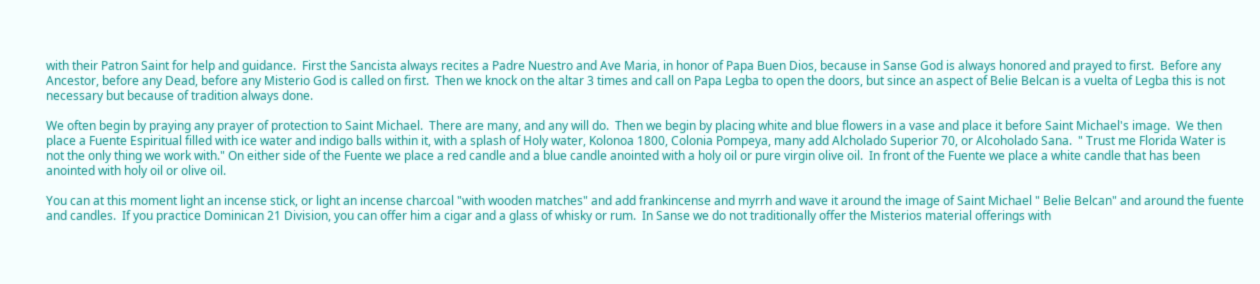with their Patron Saint for help and guidance.  First the Sancista always recites a Padre Nuestro and Ave Maria, in honor of Papa Buen Dios, because in Sanse God is always honored and prayed to first.  Before any Ancestor, before any Dead, before any Misterio God is called on first.  Then we knock on the altar 3 times and call on Papa Legba to open the doors, but since an aspect of Belie Belcan is a vuelta of Legba this is not necessary but because of tradition always done.

We often begin by praying any prayer of protection to Saint Michael.  There are many, and any will do.  Then we begin by placing white and blue flowers in a vase and place it before Saint Michael's image.  We then place a Fuente Espiritual filled with ice water and indigo balls within it, with a splash of Holy water, Kolonoa 1800, Colonia Pompeya, many add Alcholado Superior 70, or Alcoholado Sana.  " Trust me Florida Water is not the only thing we work with." On either side of the Fuente we place a red candle and a blue candle anointed with a holy oil or pure virgin olive oil.  In front of the Fuente we place a white candle that has been anointed with holy oil or olive oil.

You can at this moment light an incense stick, or light an incense charcoal "with wooden matches" and add frankincense and myrrh and wave it around the image of Saint Michael " Belie Belcan" and around the fuente and candles.  If you practice Dominican 21 Division, you can offer him a cigar and a glass of whisky or rum.  In Sanse we do not traditionally offer the Misterios material offerings with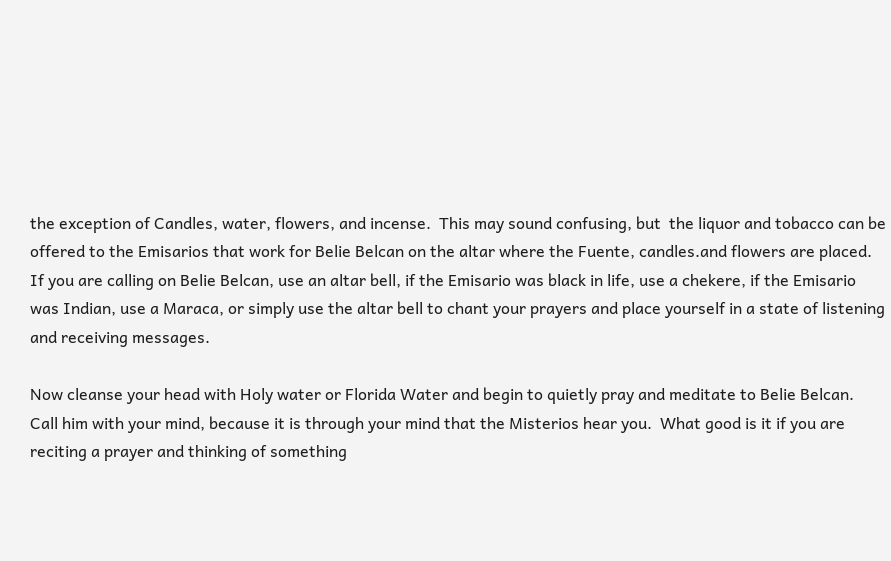the exception of Candles, water, flowers, and incense.  This may sound confusing, but  the liquor and tobacco can be offered to the Emisarios that work for Belie Belcan on the altar where the Fuente, candles.and flowers are placed.  If you are calling on Belie Belcan, use an altar bell, if the Emisario was black in life, use a chekere, if the Emisario was Indian, use a Maraca, or simply use the altar bell to chant your prayers and place yourself in a state of listening and receiving messages.

Now cleanse your head with Holy water or Florida Water and begin to quietly pray and meditate to Belie Belcan.  Call him with your mind, because it is through your mind that the Misterios hear you.  What good is it if you are reciting a prayer and thinking of something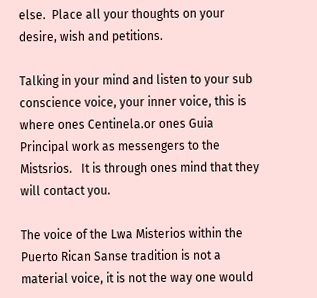else.  Place all your thoughts on your desire, wish and petitions.

Talking in your mind and listen to your sub conscience voice, your inner voice, this is where ones Centinela.or ones Guia Principal work as messengers to the Mistsrios.   It is through ones mind that they will contact you.

The voice of the Lwa Misterios within the Puerto Rican Sanse tradition is not a material voice, it is not the way one would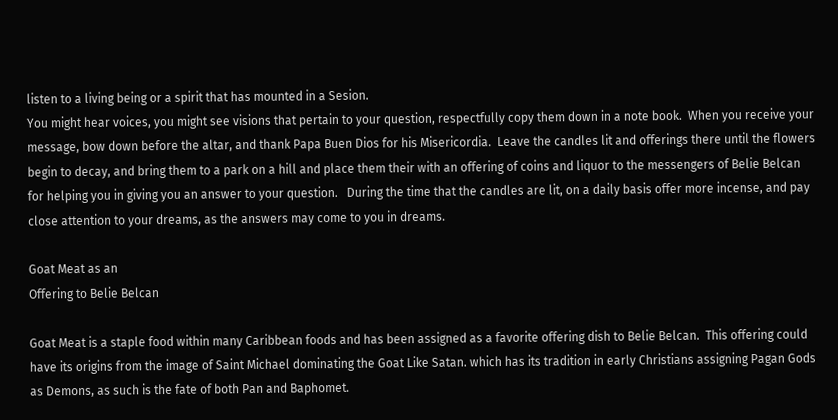listen to a living being or a spirit that has mounted in a Sesion.
You might hear voices, you might see visions that pertain to your question, respectfully copy them down in a note book.  When you receive your message, bow down before the altar, and thank Papa Buen Dios for his Misericordia.  Leave the candles lit and offerings there until the flowers begin to decay, and bring them to a park on a hill and place them their with an offering of coins and liquor to the messengers of Belie Belcan for helping you in giving you an answer to your question.   During the time that the candles are lit, on a daily basis offer more incense, and pay close attention to your dreams, as the answers may come to you in dreams.

Goat Meat as an
Offering to Belie Belcan

Goat Meat is a staple food within many Caribbean foods and has been assigned as a favorite offering dish to Belie Belcan.  This offering could have its origins from the image of Saint Michael dominating the Goat Like Satan. which has its tradition in early Christians assigning Pagan Gods as Demons, as such is the fate of both Pan and Baphomet.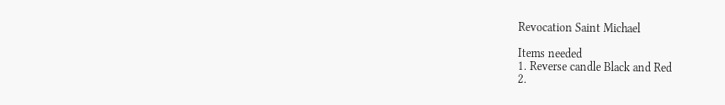Revocation Saint Michael

Items needed
1. Reverse candle Black and Red
2.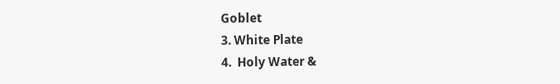Goblet
3. White Plate
4.  Holy Water &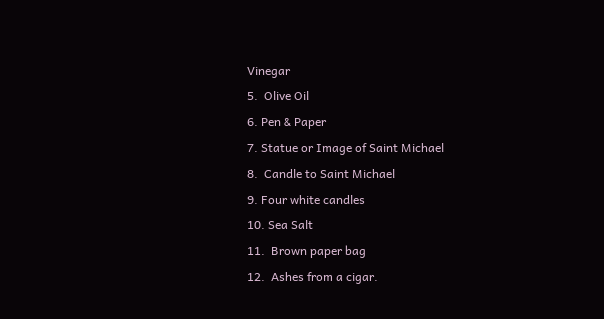Vinegar
5.  Olive Oil
6. Pen & Paper
7. Statue or Image of Saint Michael
8.  Candle to Saint Michael
9. Four white candles
10. Sea Salt
11.  Brown paper bag
12.  Ashes from a cigar.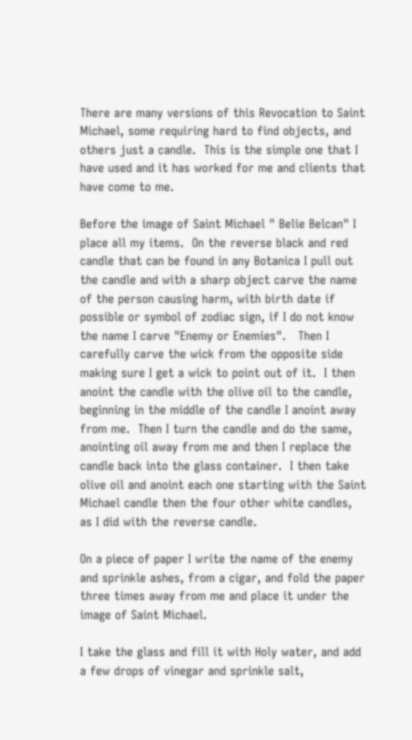There are many versions of this Revocation to Saint Michael, some requiring hard to find objects, and others just a candle.  This is the simple one that I have used and it has worked for me and clients that have come to me.

Before the image of Saint Michael " Belie Belcan" I place all my items.  On the reverse black and red candle that can be found in any Botanica I pull out the candle and with a sharp object carve the name of the person causing harm, with birth date if possible or symbol of zodiac sign, if I do not know the name I carve "Enemy or Enemies".   Then I carefully carve the wick from the opposite side making sure I get a wick to point out of it.  I then anoint the candle with the olive oil to the candle, beginning in the middle of the candle I anoint away from me.  Then I turn the candle and do the same, anointing oil away from me and then I replace the candle back into the glass container.  I then take olive oil and anoint each one starting with the Saint Michael candle then the four other white candles, as I did with the reverse candle.

On a piece of paper I write the name of the enemy and sprinkle ashes, from a cigar, and fold the paper three times away from me and place it under the image of Saint Michael.

I take the glass and fill it with Holy water, and add a few drops of vinegar and sprinkle salt,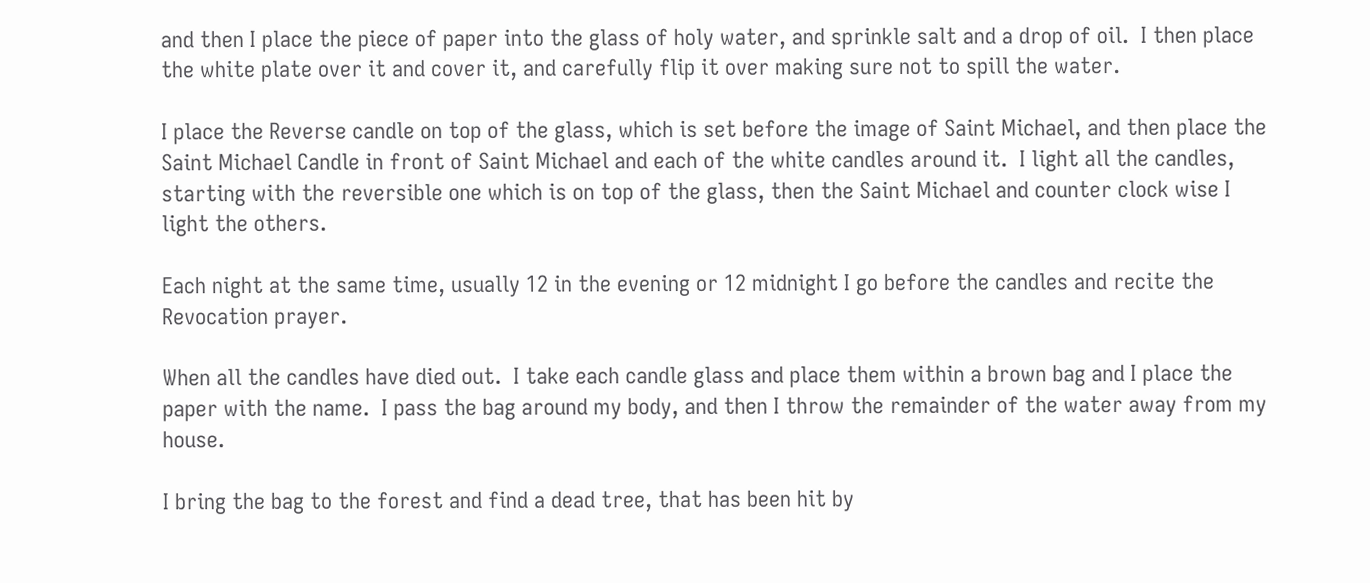and then I place the piece of paper into the glass of holy water, and sprinkle salt and a drop of oil.  I then place the white plate over it and cover it, and carefully flip it over making sure not to spill the water.

I place the Reverse candle on top of the glass, which is set before the image of Saint Michael, and then place the Saint Michael Candle in front of Saint Michael and each of the white candles around it.  I light all the candles, starting with the reversible one which is on top of the glass, then the Saint Michael and counter clock wise I light the others.

Each night at the same time, usually 12 in the evening or 12 midnight I go before the candles and recite the Revocation prayer.

When all the candles have died out.  I take each candle glass and place them within a brown bag and I place the paper with the name.  I pass the bag around my body, and then I throw the remainder of the water away from my house.

I bring the bag to the forest and find a dead tree, that has been hit by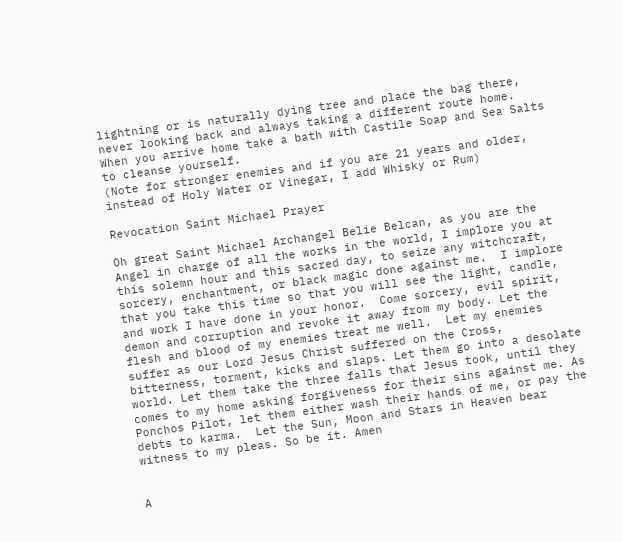lightning or is naturally dying tree and place the bag there, never looking back and always taking a different route home.  When you arrive home take a bath with Castile Soap and Sea Salts to cleanse yourself.
(Note for stronger enemies and if you are 21 years and older, instead of Holy Water or Vinegar, I add Whisky or Rum)

Revocation Saint Michael Prayer

Oh great Saint Michael Archangel Belie Belcan, as you are the Angel in charge of all the works in the world, I implore you at this solemn hour and this sacred day, to seize any witchcraft, sorcery, enchantment, or black magic done against me.  I implore that you take this time so that you will see the light, candle, and work I have done in your honor.  Come sorcery, evil spirit, demon and corruption and revoke it away from my body. Let the flesh and blood of my enemies treat me well.  Let my enemies suffer as our Lord Jesus Christ suffered on the Cross, bitterness, torment, kicks and slaps. Let them go into a desolate world. Let them take the three falls that Jesus took, until they comes to my home asking forgiveness for their sins against me. As Ponchos Pilot, let them either wash their hands of me, or pay the debts to karma.  Let the Sun, Moon and Stars in Heaven bear witness to my pleas. So be it. Amen


A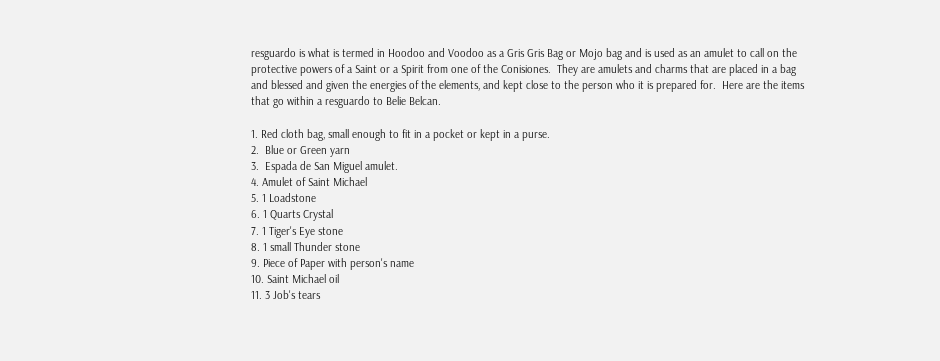resguardo is what is termed in Hoodoo and Voodoo as a Gris Gris Bag or Mojo bag and is used as an amulet to call on the protective powers of a Saint or a Spirit from one of the Conisiones.  They are amulets and charms that are placed in a bag and blessed and given the energies of the elements, and kept close to the person who it is prepared for.  Here are the items that go within a resguardo to Belie Belcan.

1. Red cloth bag, small enough to fit in a pocket or kept in a purse.
2.  Blue or Green yarn
3.  Espada de San Miguel amulet.
4. Amulet of Saint Michael
5. 1 Loadstone
6. 1 Quarts Crystal
7. 1 Tiger's Eye stone
8. 1 small Thunder stone
9. Piece of Paper with person's name
10. Saint Michael oil
11. 3 Job's tears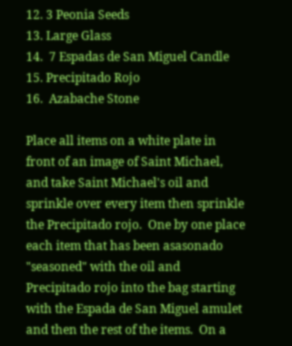12. 3 Peonia Seeds
13. Large Glass
14.  7 Espadas de San Miguel Candle
15. Precipitado Rojo
16.  Azabache Stone

Place all items on a white plate in front of an image of Saint Michael, and take Saint Michael's oil and sprinkle over every item then sprinkle the Precipitado rojo.  One by one place each item that has been asasonado "seasoned" with the oil and Precipitado rojo into the bag starting with the Espada de San Miguel amulet and then the rest of the items.  On a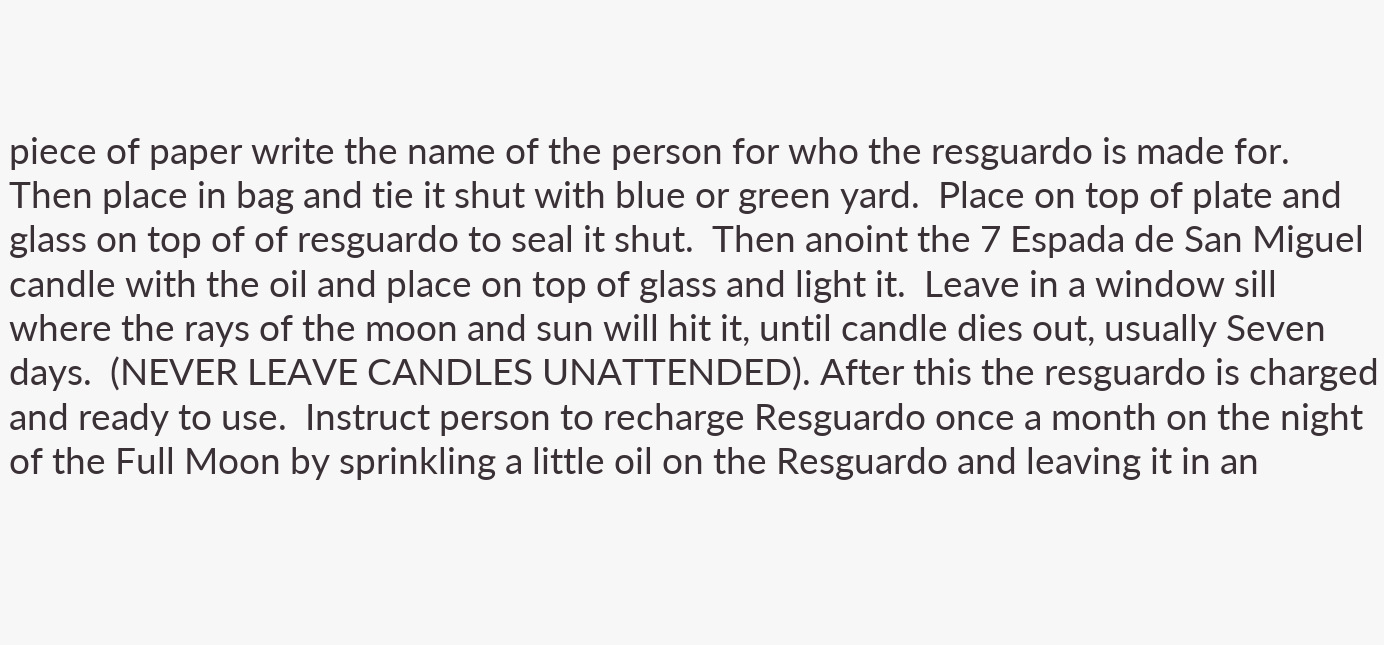piece of paper write the name of the person for who the resguardo is made for.  Then place in bag and tie it shut with blue or green yard.  Place on top of plate and glass on top of of resguardo to seal it shut.  Then anoint the 7 Espada de San Miguel candle with the oil and place on top of glass and light it.  Leave in a window sill where the rays of the moon and sun will hit it, until candle dies out, usually Seven days.  (NEVER LEAVE CANDLES UNATTENDED). After this the resguardo is charged and ready to use.  Instruct person to recharge Resguardo once a month on the night of the Full Moon by sprinkling a little oil on the Resguardo and leaving it in an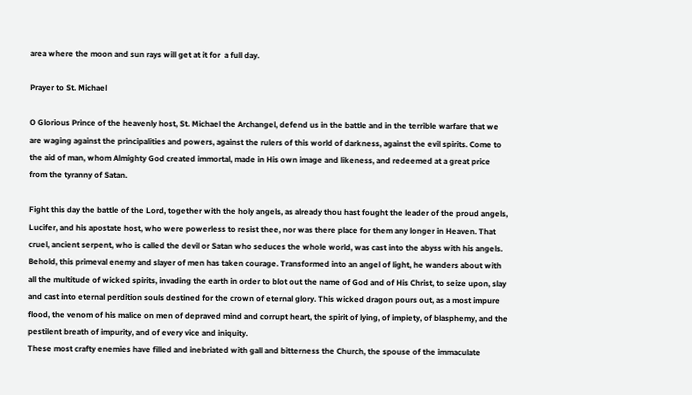area where the moon and sun rays will get at it for  a full day.

Prayer to St. Michael

O Glorious Prince of the heavenly host, St. Michael the Archangel, defend us in the battle and in the terrible warfare that we are waging against the principalities and powers, against the rulers of this world of darkness, against the evil spirits. Come to the aid of man, whom Almighty God created immortal, made in His own image and likeness, and redeemed at a great price from the tyranny of Satan.

Fight this day the battle of the Lord, together with the holy angels, as already thou hast fought the leader of the proud angels, Lucifer, and his apostate host, who were powerless to resist thee, nor was there place for them any longer in Heaven. That cruel, ancient serpent, who is called the devil or Satan who seduces the whole world, was cast into the abyss with his angels. Behold, this primeval enemy and slayer of men has taken courage. Transformed into an angel of light, he wanders about with all the multitude of wicked spirits, invading the earth in order to blot out the name of God and of His Christ, to seize upon, slay and cast into eternal perdition souls destined for the crown of eternal glory. This wicked dragon pours out, as a most impure flood, the venom of his malice on men of depraved mind and corrupt heart, the spirit of lying, of impiety, of blasphemy, and the pestilent breath of impurity, and of every vice and iniquity.
These most crafty enemies have filled and inebriated with gall and bitterness the Church, the spouse of the immaculate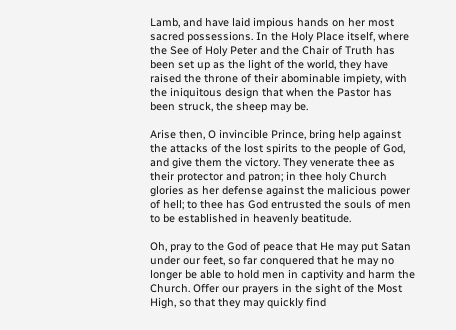Lamb, and have laid impious hands on her most sacred possessions. In the Holy Place itself, where the See of Holy Peter and the Chair of Truth has been set up as the light of the world, they have raised the throne of their abominable impiety, with the iniquitous design that when the Pastor has been struck, the sheep may be.

Arise then, O invincible Prince, bring help against the attacks of the lost spirits to the people of God, and give them the victory. They venerate thee as their protector and patron; in thee holy Church glories as her defense against the malicious power of hell; to thee has God entrusted the souls of men to be established in heavenly beatitude.

Oh, pray to the God of peace that He may put Satan under our feet, so far conquered that he may no longer be able to hold men in captivity and harm the Church. Offer our prayers in the sight of the Most High, so that they may quickly find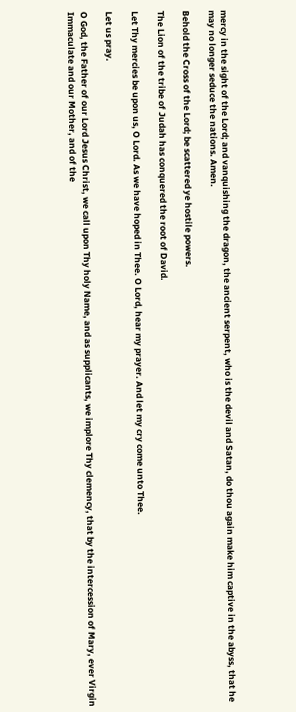mercy in the sight of the Lord; and vanquishing the dragon, the ancient serpent, who is the devil and Satan, do thou again make him captive in the abyss, that he may no longer seduce the nations. Amen.

Behold the Cross of the Lord; be scattered ye hostile powers.

The Lion of the tribe of Judah has conquered the root of David.

Let Thy mercies be upon us, O Lord. As we have hoped in Thee. O Lord, hear my prayer. And let my cry come unto Thee.

Let us pray.

O God, the Father of our Lord Jesus Christ, we call upon Thy holy Name, and as supplicants, we implore Thy clemency, that by the intercession of Mary, ever Virgin Immaculate and our Mother, and of the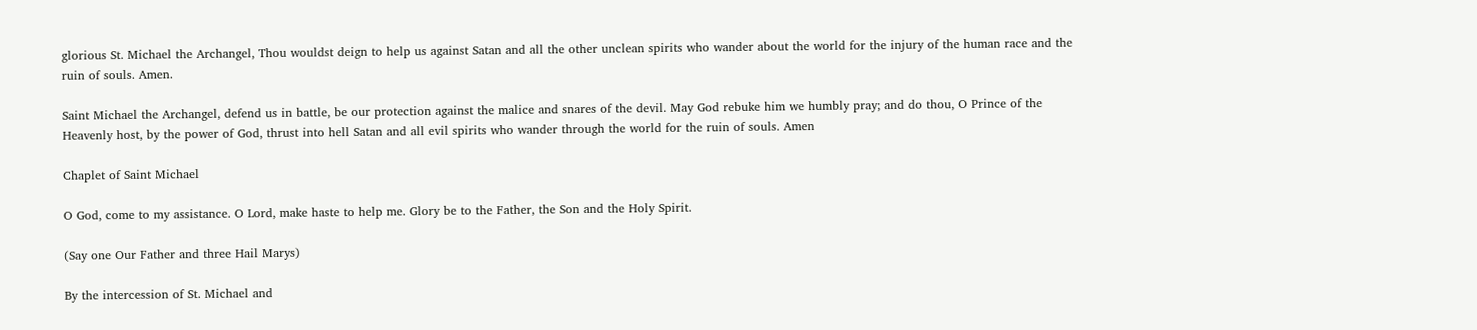glorious St. Michael the Archangel, Thou wouldst deign to help us against Satan and all the other unclean spirits who wander about the world for the injury of the human race and the ruin of souls. Amen.

Saint Michael the Archangel, defend us in battle, be our protection against the malice and snares of the devil. May God rebuke him we humbly pray; and do thou, O Prince of the Heavenly host, by the power of God, thrust into hell Satan and all evil spirits who wander through the world for the ruin of souls. Amen

Chaplet of Saint Michael

O God, come to my assistance. O Lord, make haste to help me. Glory be to the Father, the Son and the Holy Spirit.

(Say one Our Father and three Hail Marys)

By the intercession of St. Michael and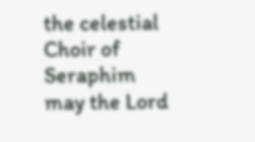the celestial Choir of Seraphim may the Lord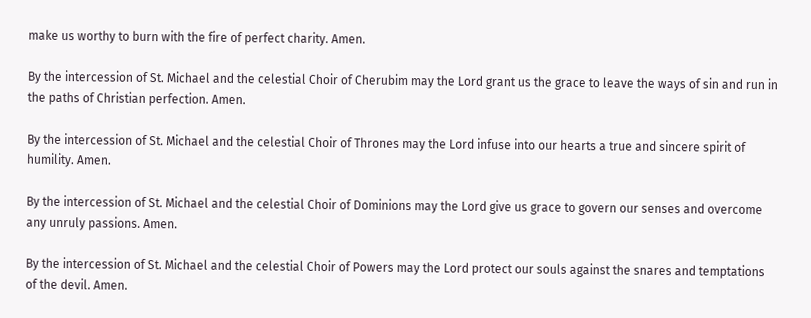make us worthy to burn with the fire of perfect charity. Amen.

By the intercession of St. Michael and the celestial Choir of Cherubim may the Lord grant us the grace to leave the ways of sin and run in the paths of Christian perfection. Amen.

By the intercession of St. Michael and the celestial Choir of Thrones may the Lord infuse into our hearts a true and sincere spirit of humility. Amen.

By the intercession of St. Michael and the celestial Choir of Dominions may the Lord give us grace to govern our senses and overcome any unruly passions. Amen.

By the intercession of St. Michael and the celestial Choir of Powers may the Lord protect our souls against the snares and temptations of the devil. Amen.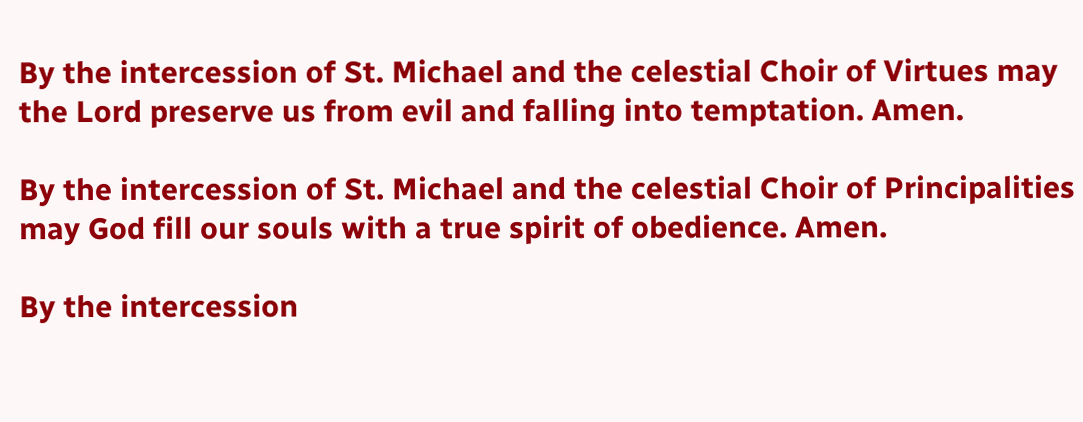By the intercession of St. Michael and the celestial Choir of Virtues may the Lord preserve us from evil and falling into temptation. Amen.

By the intercession of St. Michael and the celestial Choir of Principalities may God fill our souls with a true spirit of obedience. Amen.

By the intercession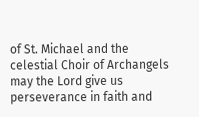of St. Michael and the celestial Choir of Archangels may the Lord give us perseverance in faith and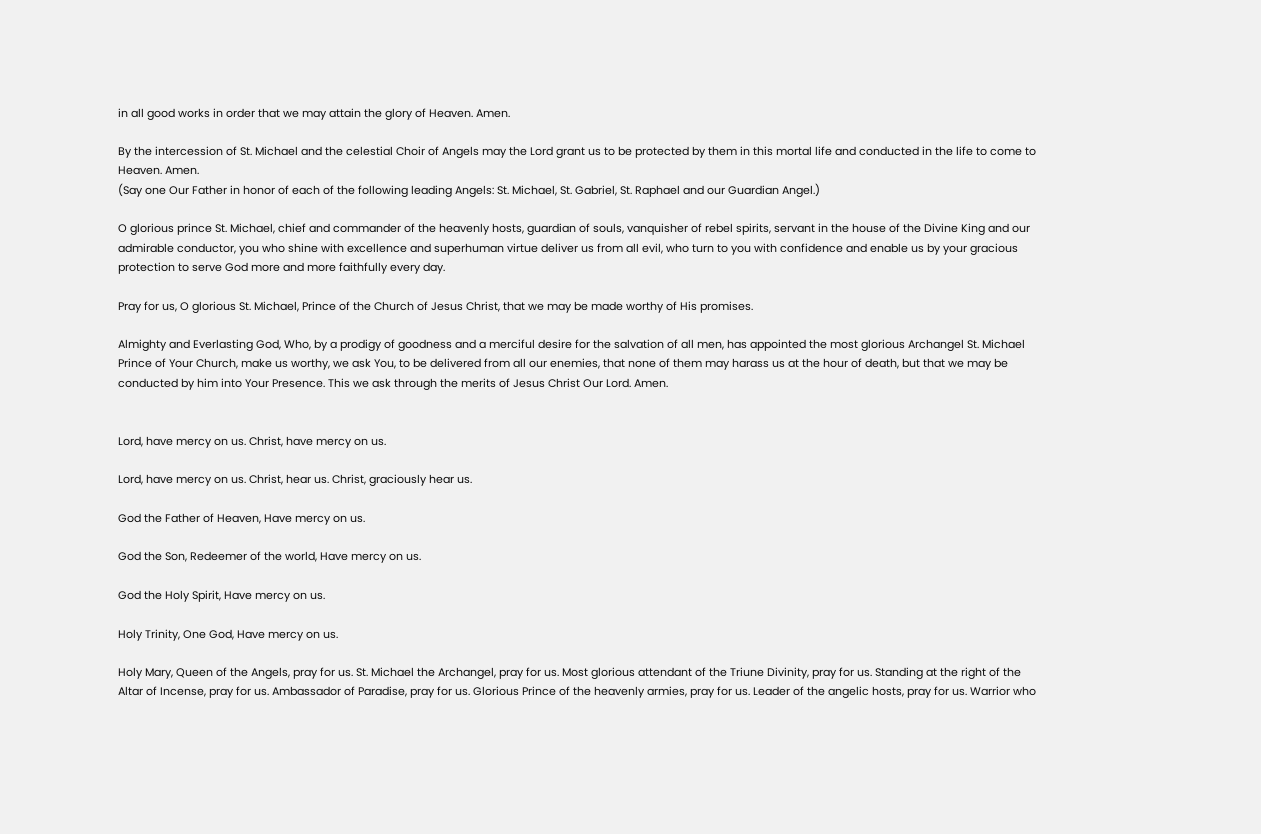in all good works in order that we may attain the glory of Heaven. Amen.

By the intercession of St. Michael and the celestial Choir of Angels may the Lord grant us to be protected by them in this mortal life and conducted in the life to come to Heaven. Amen.
(Say one Our Father in honor of each of the following leading Angels: St. Michael, St. Gabriel, St. Raphael and our Guardian Angel.)

O glorious prince St. Michael, chief and commander of the heavenly hosts, guardian of souls, vanquisher of rebel spirits, servant in the house of the Divine King and our admirable conductor, you who shine with excellence and superhuman virtue deliver us from all evil, who turn to you with confidence and enable us by your gracious protection to serve God more and more faithfully every day.

Pray for us, O glorious St. Michael, Prince of the Church of Jesus Christ, that we may be made worthy of His promises.

Almighty and Everlasting God, Who, by a prodigy of goodness and a merciful desire for the salvation of all men, has appointed the most glorious Archangel St. Michael Prince of Your Church, make us worthy, we ask You, to be delivered from all our enemies, that none of them may harass us at the hour of death, but that we may be conducted by him into Your Presence. This we ask through the merits of Jesus Christ Our Lord. Amen.


Lord, have mercy on us. Christ, have mercy on us.

Lord, have mercy on us. Christ, hear us. Christ, graciously hear us.

God the Father of Heaven, Have mercy on us.

God the Son, Redeemer of the world, Have mercy on us.

God the Holy Spirit, Have mercy on us.

Holy Trinity, One God, Have mercy on us.

Holy Mary, Queen of the Angels, pray for us. St. Michael the Archangel, pray for us. Most glorious attendant of the Triune Divinity, pray for us. Standing at the right of the Altar of Incense, pray for us. Ambassador of Paradise, pray for us. Glorious Prince of the heavenly armies, pray for us. Leader of the angelic hosts, pray for us. Warrior who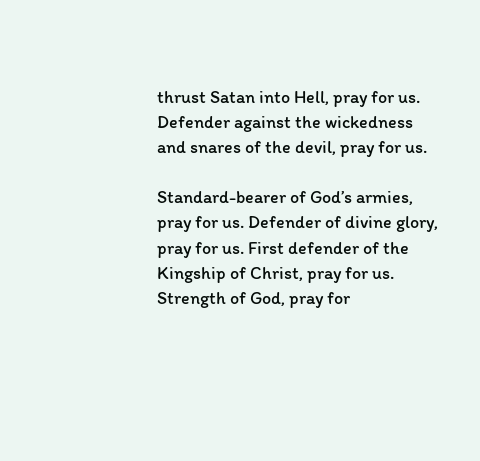thrust Satan into Hell, pray for us. Defender against the wickedness and snares of the devil, pray for us.

Standard-bearer of God’s armies, pray for us. Defender of divine glory, pray for us. First defender of the Kingship of Christ, pray for us. Strength of God, pray for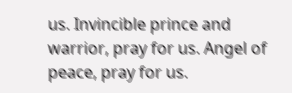us. Invincible prince and warrior, pray for us. Angel of peace, pray for us.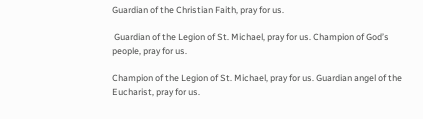Guardian of the Christian Faith, pray for us.

 Guardian of the Legion of St. Michael, pray for us. Champion of God’s people, pray for us.

Champion of the Legion of St. Michael, pray for us. Guardian angel of the Eucharist, pray for us.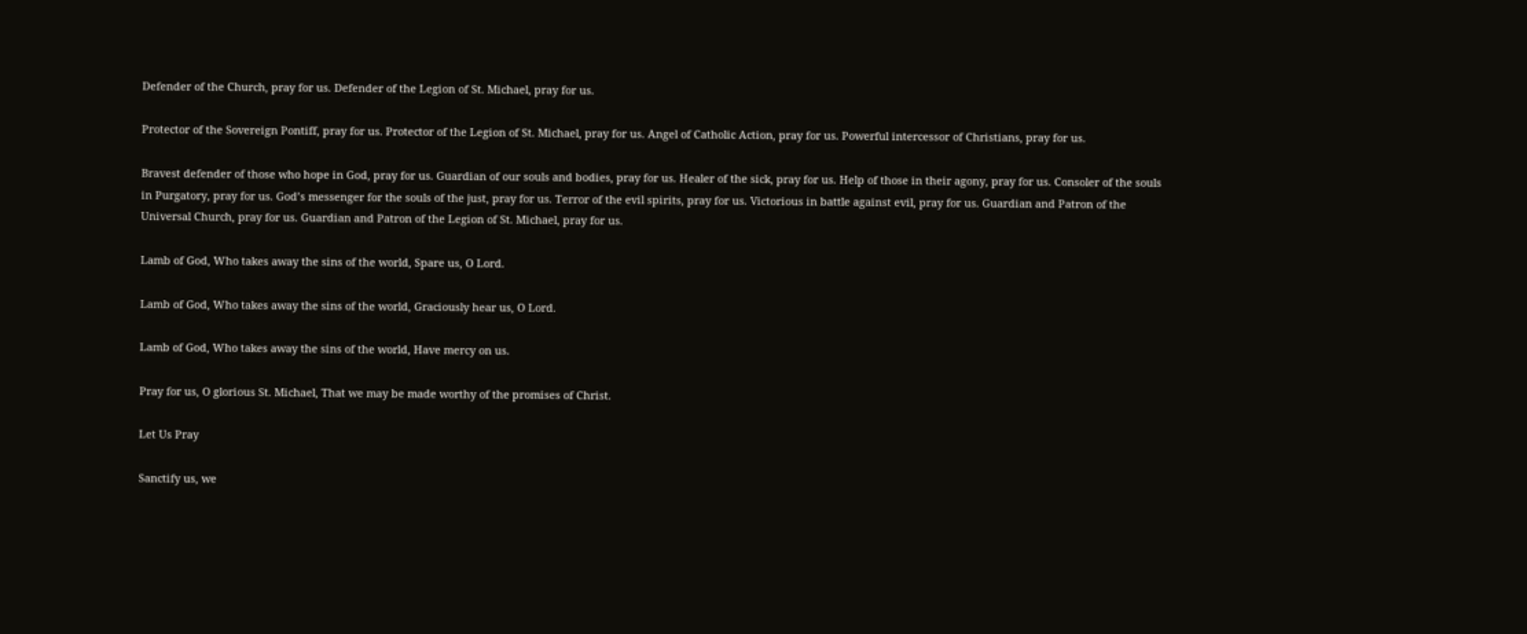Defender of the Church, pray for us. Defender of the Legion of St. Michael, pray for us.

Protector of the Sovereign Pontiff, pray for us. Protector of the Legion of St. Michael, pray for us. Angel of Catholic Action, pray for us. Powerful intercessor of Christians, pray for us.

Bravest defender of those who hope in God, pray for us. Guardian of our souls and bodies, pray for us. Healer of the sick, pray for us. Help of those in their agony, pray for us. Consoler of the souls in Purgatory, pray for us. God’s messenger for the souls of the just, pray for us. Terror of the evil spirits, pray for us. Victorious in battle against evil, pray for us. Guardian and Patron of the Universal Church, pray for us. Guardian and Patron of the Legion of St. Michael, pray for us.

Lamb of God, Who takes away the sins of the world, Spare us, O Lord.

Lamb of God, Who takes away the sins of the world, Graciously hear us, O Lord.

Lamb of God, Who takes away the sins of the world, Have mercy on us.

Pray for us, O glorious St. Michael, That we may be made worthy of the promises of Christ.

Let Us Pray

Sanctify us, we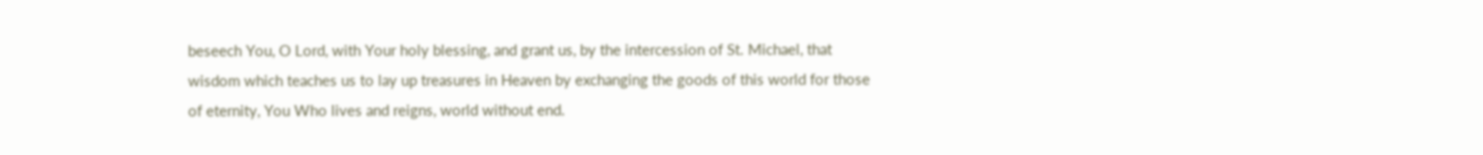beseech You, O Lord, with Your holy blessing, and grant us, by the intercession of St. Michael, that wisdom which teaches us to lay up treasures in Heaven by exchanging the goods of this world for those of eternity, You Who lives and reigns, world without end.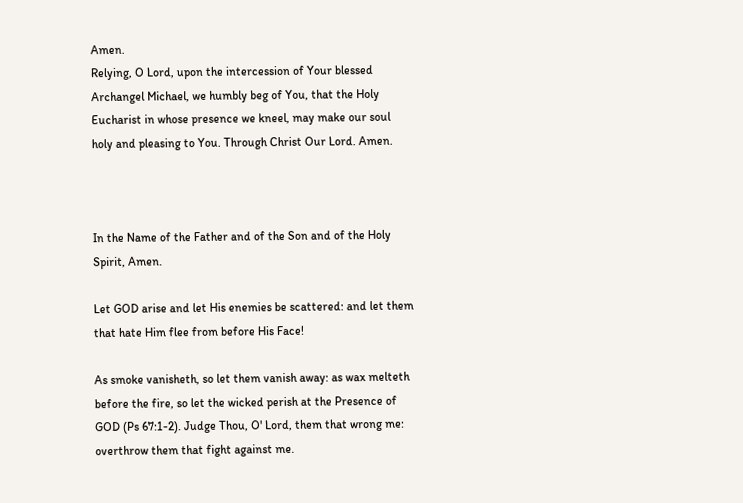Amen.
Relying, O Lord, upon the intercession of Your blessed Archangel Michael, we humbly beg of You, that the Holy Eucharist in whose presence we kneel, may make our soul holy and pleasing to You. Through Christ Our Lord. Amen.



In the Name of the Father and of the Son and of the Holy Spirit, Amen.

Let GOD arise and let His enemies be scattered: and let them that hate Him flee from before His Face!

As smoke vanisheth, so let them vanish away: as wax melteth before the fire, so let the wicked perish at the Presence of GOD (Ps 67:1-2). Judge Thou, O' Lord, them that wrong me: overthrow them that fight against me.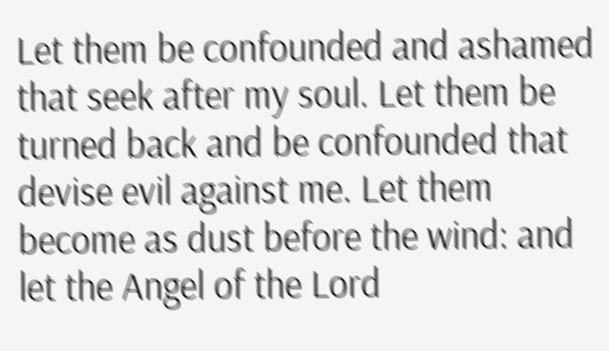Let them be confounded and ashamed that seek after my soul. Let them be turned back and be confounded that devise evil against me. Let them become as dust before the wind: and let the Angel of the Lord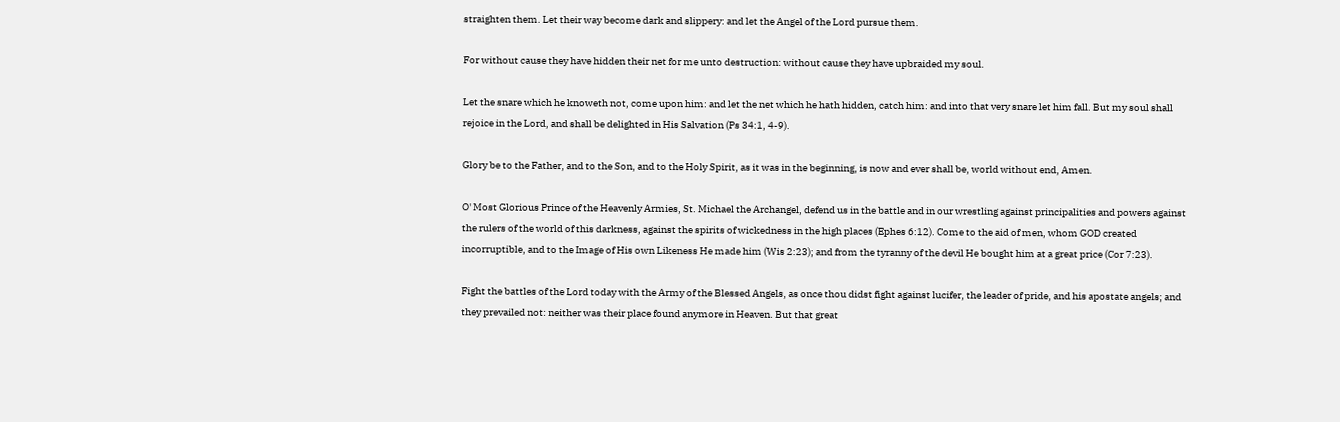straighten them. Let their way become dark and slippery: and let the Angel of the Lord pursue them.

For without cause they have hidden their net for me unto destruction: without cause they have upbraided my soul.

Let the snare which he knoweth not, come upon him: and let the net which he hath hidden, catch him: and into that very snare let him fall. But my soul shall rejoice in the Lord, and shall be delighted in His Salvation (Ps 34:1, 4-9).

Glory be to the Father, and to the Son, and to the Holy Spirit, as it was in the beginning, is now and ever shall be, world without end, Amen.

O' Most Glorious Prince of the Heavenly Armies, St. Michael the Archangel, defend us in the battle and in our wrestling against principalities and powers against the rulers of the world of this darkness, against the spirits of wickedness in the high places (Ephes 6:12). Come to the aid of men, whom GOD created incorruptible, and to the Image of His own Likeness He made him (Wis 2:23); and from the tyranny of the devil He bought him at a great price (Cor 7:23).

Fight the battles of the Lord today with the Army of the Blessed Angels, as once thou didst fight against lucifer, the leader of pride, and his apostate angels; and they prevailed not: neither was their place found anymore in Heaven. But that great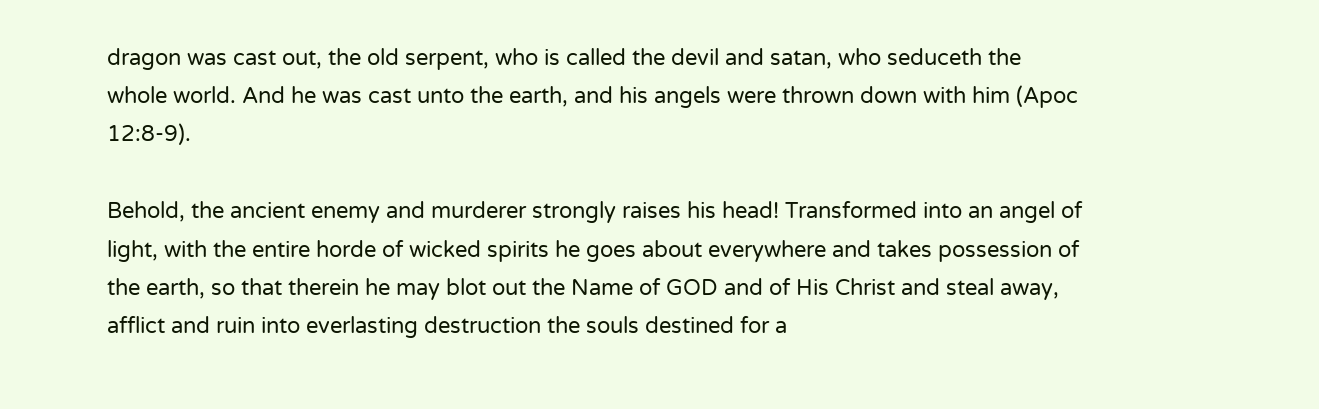dragon was cast out, the old serpent, who is called the devil and satan, who seduceth the whole world. And he was cast unto the earth, and his angels were thrown down with him (Apoc 12:8-9).

Behold, the ancient enemy and murderer strongly raises his head! Transformed into an angel of light, with the entire horde of wicked spirits he goes about everywhere and takes possession of the earth, so that therein he may blot out the Name of GOD and of His Christ and steal away, afflict and ruin into everlasting destruction the souls destined for a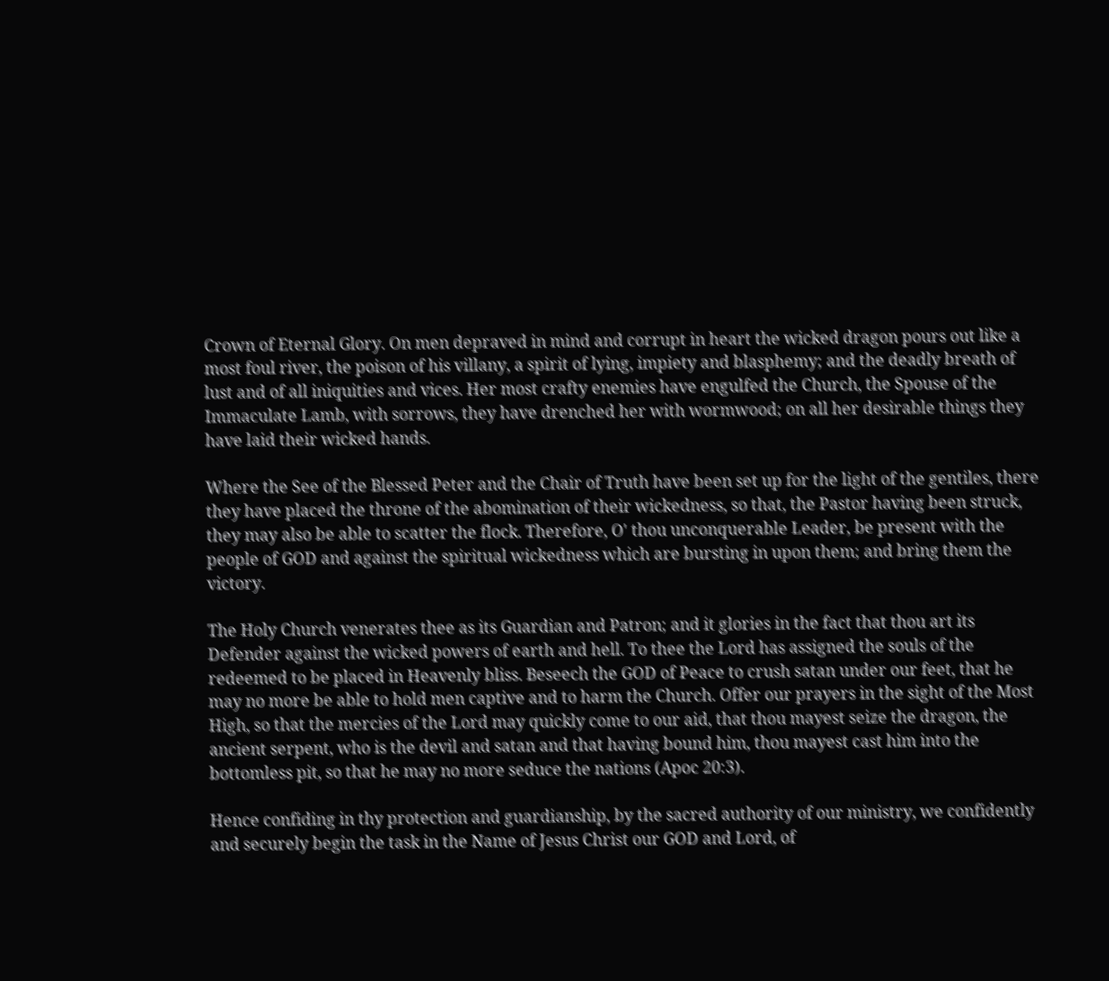Crown of Eternal Glory. On men depraved in mind and corrupt in heart the wicked dragon pours out like a most foul river, the poison of his villany, a spirit of lying, impiety and blasphemy; and the deadly breath of lust and of all iniquities and vices. Her most crafty enemies have engulfed the Church, the Spouse of the Immaculate Lamb, with sorrows, they have drenched her with wormwood; on all her desirable things they have laid their wicked hands.

Where the See of the Blessed Peter and the Chair of Truth have been set up for the light of the gentiles, there they have placed the throne of the abomination of their wickedness, so that, the Pastor having been struck, they may also be able to scatter the flock. Therefore, O' thou unconquerable Leader, be present with the people of GOD and against the spiritual wickedness which are bursting in upon them; and bring them the victory.

The Holy Church venerates thee as its Guardian and Patron; and it glories in the fact that thou art its Defender against the wicked powers of earth and hell. To thee the Lord has assigned the souls of the redeemed to be placed in Heavenly bliss. Beseech the GOD of Peace to crush satan under our feet, that he may no more be able to hold men captive and to harm the Church. Offer our prayers in the sight of the Most High, so that the mercies of the Lord may quickly come to our aid, that thou mayest seize the dragon, the ancient serpent, who is the devil and satan and that having bound him, thou mayest cast him into the bottomless pit, so that he may no more seduce the nations (Apoc 20:3).

Hence confiding in thy protection and guardianship, by the sacred authority of our ministry, we confidently and securely begin the task in the Name of Jesus Christ our GOD and Lord, of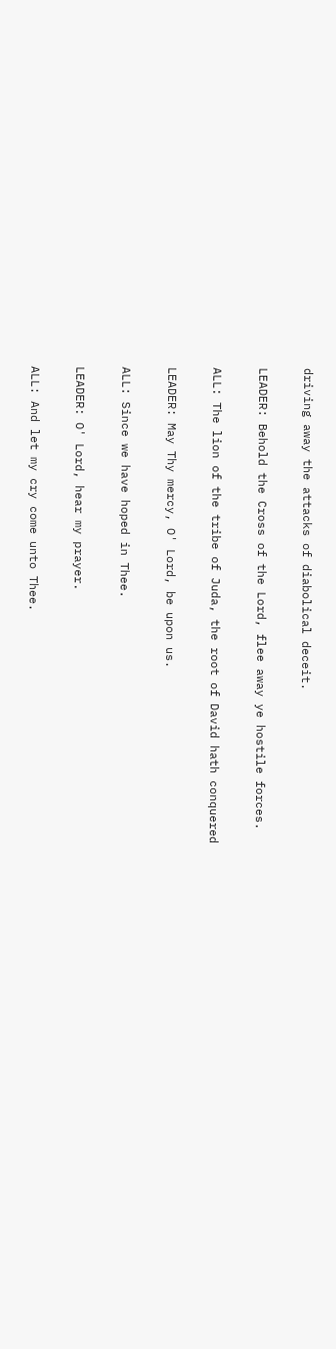driving away the attacks of diabolical deceit.

LEADER: Behold the Cross of the Lord, flee away ye hostile forces.

ALL: The lion of the tribe of Juda, the root of David hath conquered

LEADER: May Thy mercy, O' Lord, be upon us.

ALL: Since we have hoped in Thee.

LEADER: O' Lord, hear my prayer.

ALL: And let my cry come unto Thee.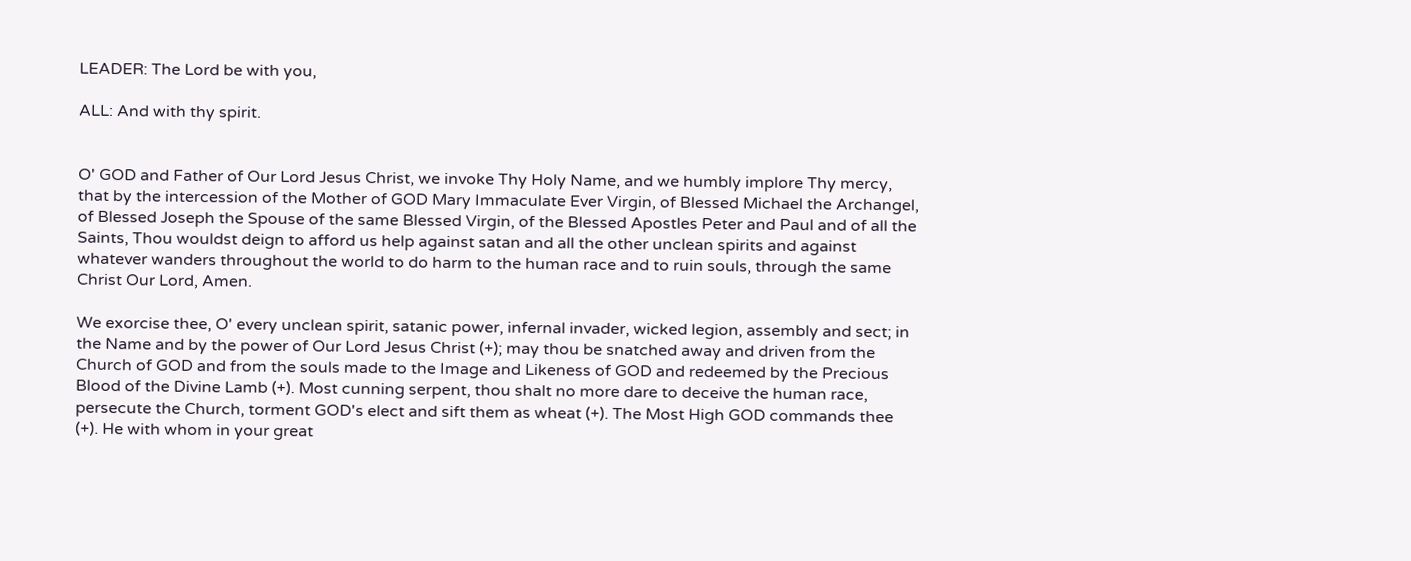LEADER: The Lord be with you,

ALL: And with thy spirit.


O' GOD and Father of Our Lord Jesus Christ, we invoke Thy Holy Name, and we humbly implore Thy mercy, that by the intercession of the Mother of GOD Mary Immaculate Ever Virgin, of Blessed Michael the Archangel, of Blessed Joseph the Spouse of the same Blessed Virgin, of the Blessed Apostles Peter and Paul and of all the Saints, Thou wouldst deign to afford us help against satan and all the other unclean spirits and against whatever wanders throughout the world to do harm to the human race and to ruin souls, through the same Christ Our Lord, Amen.

We exorcise thee, O' every unclean spirit, satanic power, infernal invader, wicked legion, assembly and sect; in the Name and by the power of Our Lord Jesus Christ (+); may thou be snatched away and driven from the Church of GOD and from the souls made to the Image and Likeness of GOD and redeemed by the Precious Blood of the Divine Lamb (+). Most cunning serpent, thou shalt no more dare to deceive the human race, persecute the Church, torment GOD's elect and sift them as wheat (+). The Most High GOD commands thee (+). He with whom in your great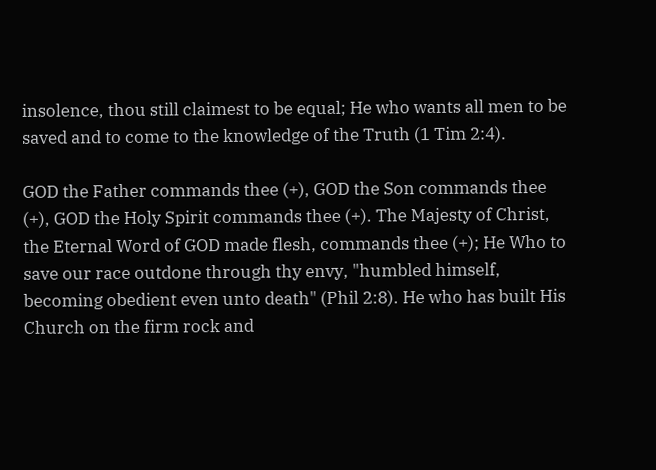insolence, thou still claimest to be equal; He who wants all men to be saved and to come to the knowledge of the Truth (1 Tim 2:4).

GOD the Father commands thee (+), GOD the Son commands thee (+), GOD the Holy Spirit commands thee (+). The Majesty of Christ, the Eternal Word of GOD made flesh, commands thee (+); He Who to save our race outdone through thy envy, "humbled himself, becoming obedient even unto death" (Phil 2:8). He who has built His Church on the firm rock and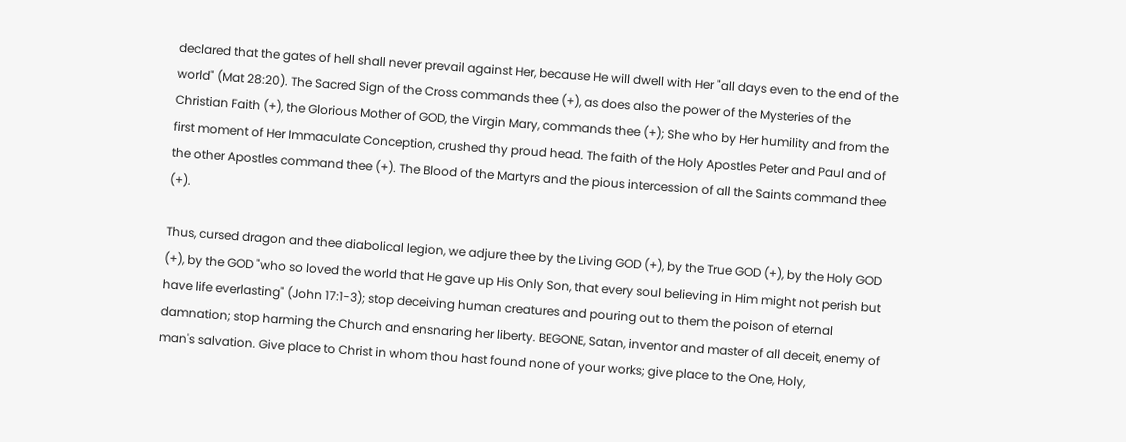declared that the gates of hell shall never prevail against Her, because He will dwell with Her "all days even to the end of the world" (Mat 28:20). The Sacred Sign of the Cross commands thee (+), as does also the power of the Mysteries of the Christian Faith (+), the Glorious Mother of GOD, the Virgin Mary, commands thee (+); She who by Her humility and from the first moment of Her Immaculate Conception, crushed thy proud head. The faith of the Holy Apostles Peter and Paul and of the other Apostles command thee (+). The Blood of the Martyrs and the pious intercession of all the Saints command thee (+).

Thus, cursed dragon and thee diabolical legion, we adjure thee by the Living GOD (+), by the True GOD (+), by the Holy GOD (+), by the GOD "who so loved the world that He gave up His Only Son, that every soul believing in Him might not perish but have life everlasting" (John 17:1-3); stop deceiving human creatures and pouring out to them the poison of eternal damnation; stop harming the Church and ensnaring her liberty. BEGONE, Satan, inventor and master of all deceit, enemy of man's salvation. Give place to Christ in whom thou hast found none of your works; give place to the One, Holy,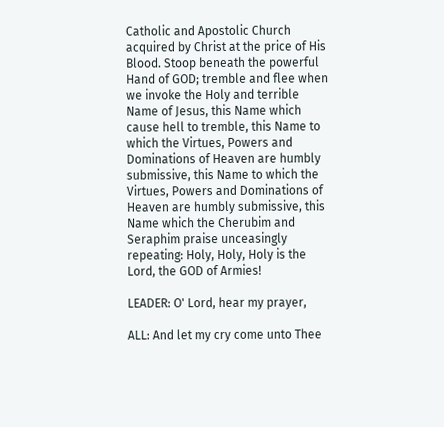Catholic and Apostolic Church acquired by Christ at the price of His Blood. Stoop beneath the powerful Hand of GOD; tremble and flee when we invoke the Holy and terrible Name of Jesus, this Name which cause hell to tremble, this Name to which the Virtues, Powers and Dominations of Heaven are humbly submissive, this Name to which the Virtues, Powers and Dominations of Heaven are humbly submissive, this Name which the Cherubim and Seraphim praise unceasingly repeating: Holy, Holy, Holy is the Lord, the GOD of Armies!

LEADER: O' Lord, hear my prayer,

ALL: And let my cry come unto Thee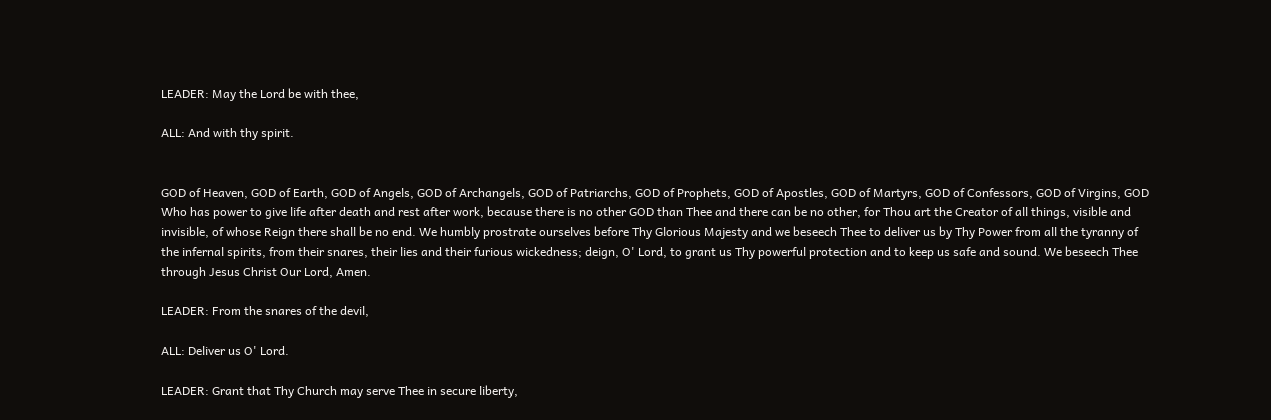LEADER: May the Lord be with thee,

ALL: And with thy spirit.


GOD of Heaven, GOD of Earth, GOD of Angels, GOD of Archangels, GOD of Patriarchs, GOD of Prophets, GOD of Apostles, GOD of Martyrs, GOD of Confessors, GOD of Virgins, GOD Who has power to give life after death and rest after work, because there is no other GOD than Thee and there can be no other, for Thou art the Creator of all things, visible and invisible, of whose Reign there shall be no end. We humbly prostrate ourselves before Thy Glorious Majesty and we beseech Thee to deliver us by Thy Power from all the tyranny of the infernal spirits, from their snares, their lies and their furious wickedness; deign, O' Lord, to grant us Thy powerful protection and to keep us safe and sound. We beseech Thee through Jesus Christ Our Lord, Amen.

LEADER: From the snares of the devil,

ALL: Deliver us O' Lord.

LEADER: Grant that Thy Church may serve Thee in secure liberty,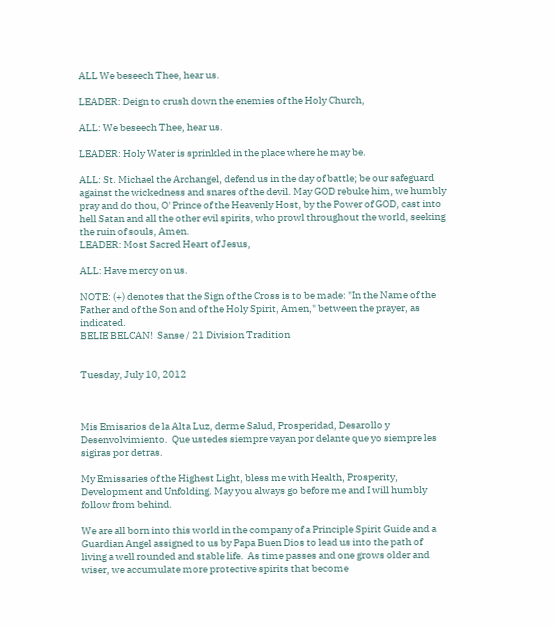ALL We beseech Thee, hear us.

LEADER: Deign to crush down the enemies of the Holy Church,

ALL: We beseech Thee, hear us.

LEADER: Holy Water is sprinkled in the place where he may be.

ALL: St. Michael the Archangel, defend us in the day of battle; be our safeguard against the wickedness and snares of the devil. May GOD rebuke him, we humbly pray and do thou, O' Prince of the Heavenly Host, by the Power of GOD, cast into hell Satan and all the other evil spirits, who prowl throughout the world, seeking the ruin of souls, Amen.
LEADER: Most Sacred Heart of Jesus,

ALL: Have mercy on us.

NOTE: (+) denotes that the Sign of the Cross is to be made: "In the Name of the Father and of the Son and of the Holy Spirit, Amen," between the prayer, as indicated.
BELIE BELCAN!  Sanse / 21 Division Tradition


Tuesday, July 10, 2012



Mis Emisarios de la Alta Luz, derme Salud, Prosperidad, Desarollo y Desenvolvimiento.  Que ustedes siempre vayan por delante que yo siempre les sigiras por detras.

My Emissaries of the Highest Light, bless me with Health, Prosperity, Development and Unfolding. May you always go before me and I will humbly follow from behind.

We are all born into this world in the company of a Principle Spirit Guide and a Guardian Angel assigned to us by Papa Buen Dios to lead us into the path of living a well rounded and stable life.  As time passes and one grows older and wiser, we accumulate more protective spirits that become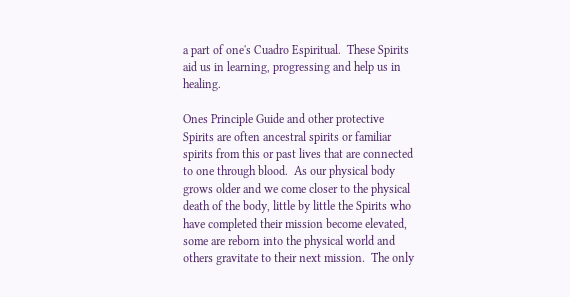a part of one's Cuadro Espiritual.  These Spirits aid us in learning, progressing and help us in healing.

Ones Principle Guide and other protective Spirits are often ancestral spirits or familiar spirits from this or past lives that are connected to one through blood.  As our physical body grows older and we come closer to the physical death of the body, little by little the Spirits who have completed their mission become elevated, some are reborn into the physical world and others gravitate to their next mission.  The only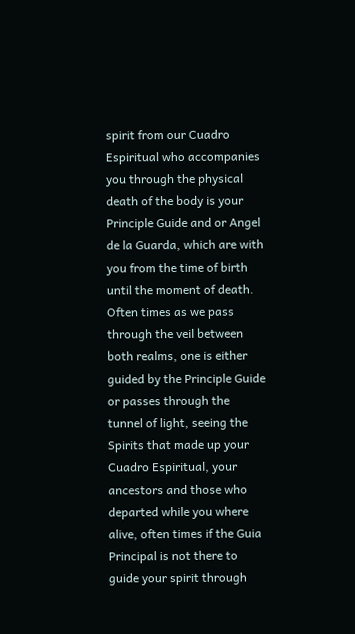spirit from our Cuadro Espiritual who accompanies you through the physical death of the body is your Principle Guide and or Angel de la Guarda, which are with you from the time of birth until the moment of death.  Often times as we pass through the veil between both realms, one is either guided by the Principle Guide or passes through the tunnel of light, seeing the Spirits that made up your Cuadro Espiritual, your ancestors and those who departed while you where alive, often times if the Guia Principal is not there to guide your spirit through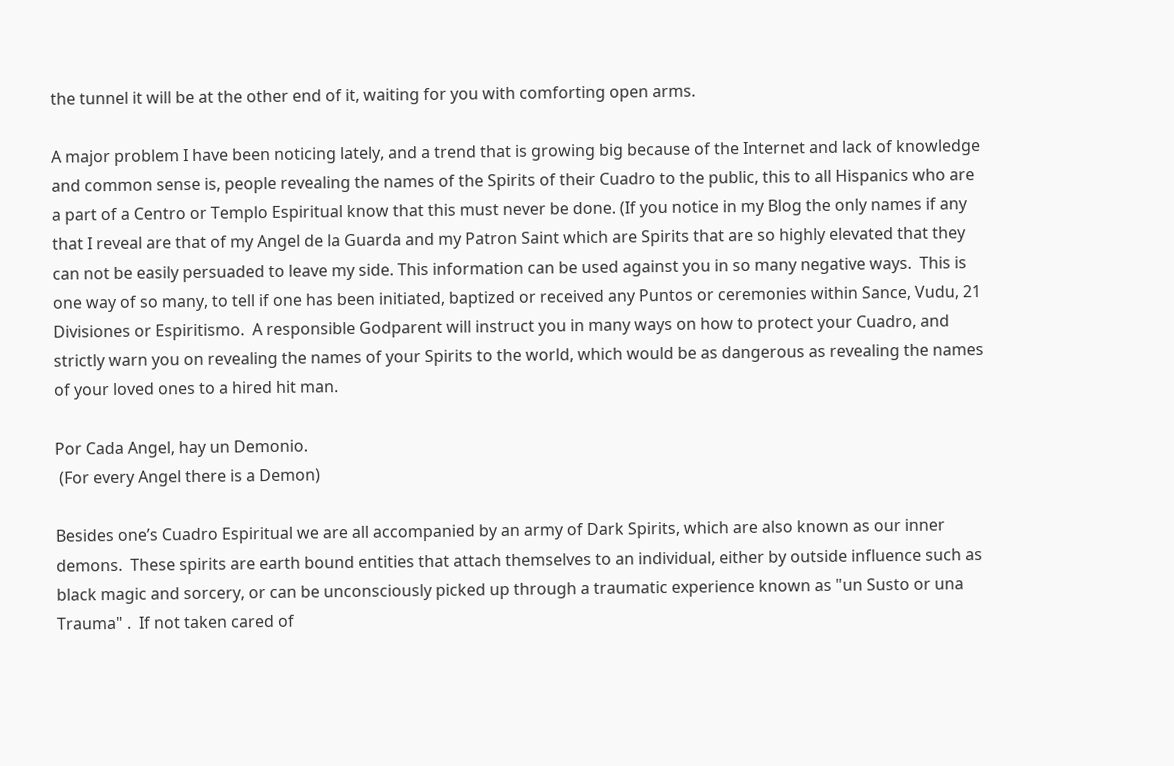the tunnel it will be at the other end of it, waiting for you with comforting open arms.

A major problem I have been noticing lately, and a trend that is growing big because of the Internet and lack of knowledge and common sense is, people revealing the names of the Spirits of their Cuadro to the public, this to all Hispanics who are a part of a Centro or Templo Espiritual know that this must never be done. (If you notice in my Blog the only names if any that I reveal are that of my Angel de la Guarda and my Patron Saint which are Spirits that are so highly elevated that they can not be easily persuaded to leave my side. This information can be used against you in so many negative ways.  This is one way of so many, to tell if one has been initiated, baptized or received any Puntos or ceremonies within Sance, Vudu, 21 Divisiones or Espiritismo.  A responsible Godparent will instruct you in many ways on how to protect your Cuadro, and strictly warn you on revealing the names of your Spirits to the world, which would be as dangerous as revealing the names of your loved ones to a hired hit man.

Por Cada Angel, hay un Demonio.
 (For every Angel there is a Demon)

Besides one’s Cuadro Espiritual we are all accompanied by an army of Dark Spirits, which are also known as our inner demons.  These spirits are earth bound entities that attach themselves to an individual, either by outside influence such as black magic and sorcery, or can be unconsciously picked up through a traumatic experience known as "un Susto or una Trauma" .  If not taken cared of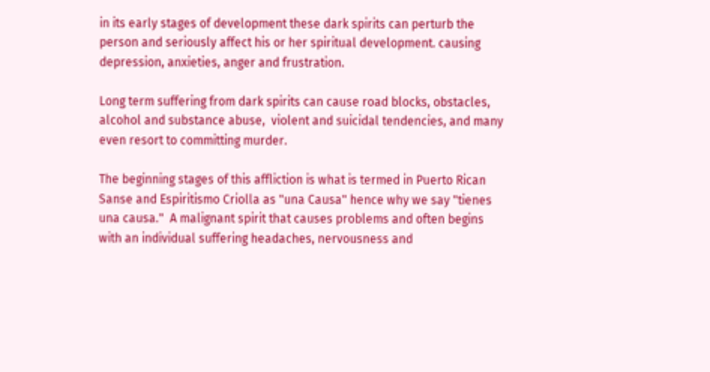in its early stages of development these dark spirits can perturb the person and seriously affect his or her spiritual development. causing  depression, anxieties, anger and frustration.

Long term suffering from dark spirits can cause road blocks, obstacles, alcohol and substance abuse,  violent and suicidal tendencies, and many even resort to committing murder.

The beginning stages of this affliction is what is termed in Puerto Rican Sanse and Espiritismo Criolla as "una Causa" hence why we say "tienes una causa."  A malignant spirit that causes problems and often begins with an individual suffering headaches, nervousness and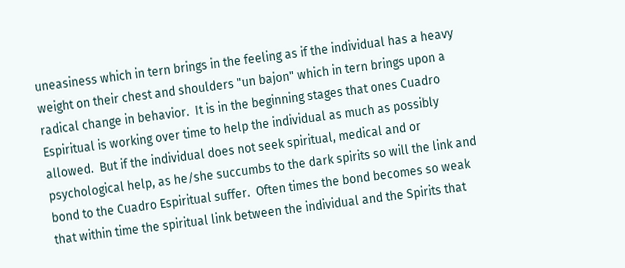uneasiness which in tern brings in the feeling as if the individual has a heavy weight on their chest and shoulders "un bajon" which in tern brings upon a radical change in behavior.  It is in the beginning stages that ones Cuadro Espiritual is working over time to help the individual as much as possibly allowed.  But if the individual does not seek spiritual, medical and or psychological help, as he/she succumbs to the dark spirits so will the link and bond to the Cuadro Espiritual suffer.  Often times the bond becomes so weak that within time the spiritual link between the individual and the Spirits that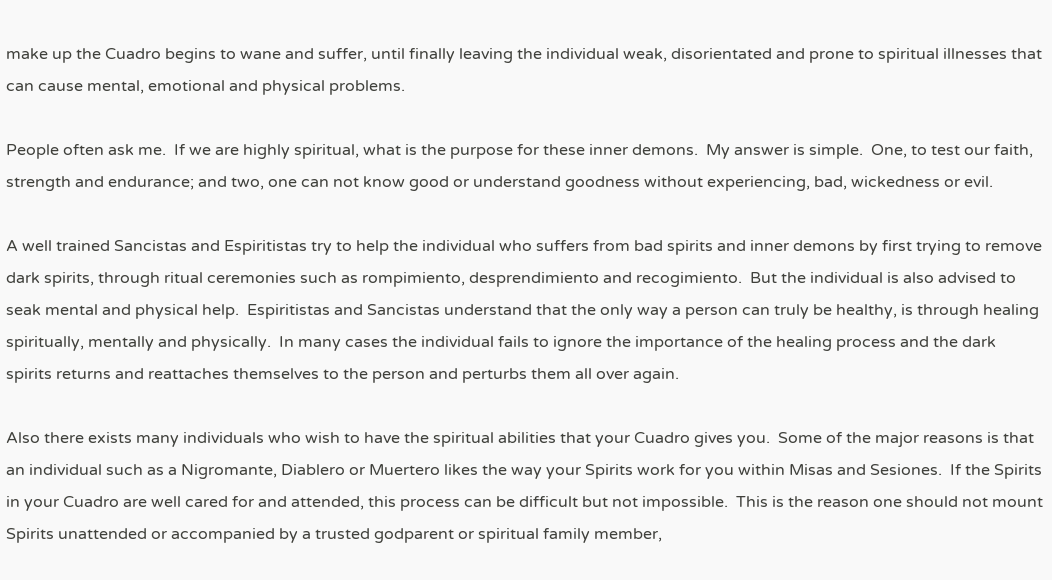make up the Cuadro begins to wane and suffer, until finally leaving the individual weak, disorientated and prone to spiritual illnesses that can cause mental, emotional and physical problems.

People often ask me.  If we are highly spiritual, what is the purpose for these inner demons.  My answer is simple.  One, to test our faith, strength and endurance; and two, one can not know good or understand goodness without experiencing, bad, wickedness or evil.

A well trained Sancistas and Espiritistas try to help the individual who suffers from bad spirits and inner demons by first trying to remove dark spirits, through ritual ceremonies such as rompimiento, desprendimiento and recogimiento.  But the individual is also advised to seak mental and physical help.  Espiritistas and Sancistas understand that the only way a person can truly be healthy, is through healing spiritually, mentally and physically.  In many cases the individual fails to ignore the importance of the healing process and the dark spirits returns and reattaches themselves to the person and perturbs them all over again.

Also there exists many individuals who wish to have the spiritual abilities that your Cuadro gives you.  Some of the major reasons is that an individual such as a Nigromante, Diablero or Muertero likes the way your Spirits work for you within Misas and Sesiones.  If the Spirits in your Cuadro are well cared for and attended, this process can be difficult but not impossible.  This is the reason one should not mount Spirits unattended or accompanied by a trusted godparent or spiritual family member,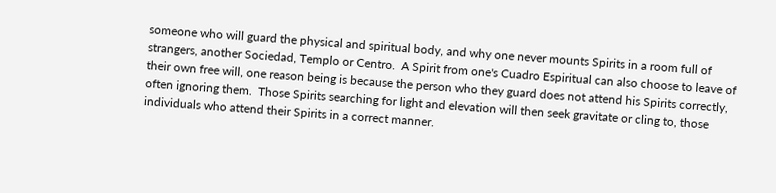someone who will guard the physical and spiritual body, and why one never mounts Spirits in a room full of strangers, another Sociedad, Templo or Centro.  A Spirit from one's Cuadro Espiritual can also choose to leave of their own free will, one reason being is because the person who they guard does not attend his Spirits correctly, often ignoring them.  Those Spirits searching for light and elevation will then seek gravitate or cling to, those individuals who attend their Spirits in a correct manner.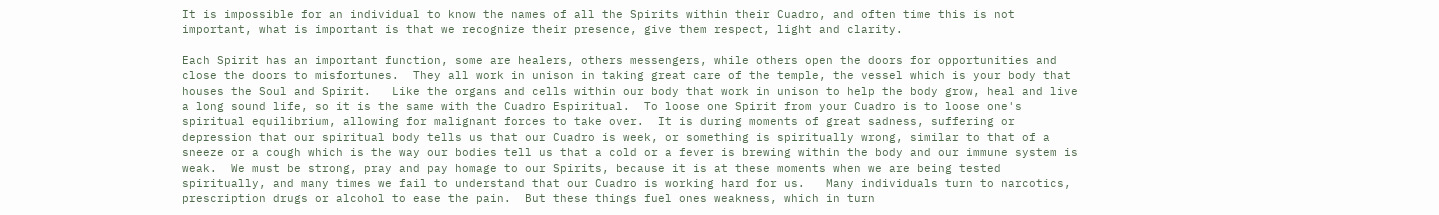It is impossible for an individual to know the names of all the Spirits within their Cuadro, and often time this is not important, what is important is that we recognize their presence, give them respect, light and clarity.

Each Spirit has an important function, some are healers, others messengers, while others open the doors for opportunities and close the doors to misfortunes.  They all work in unison in taking great care of the temple, the vessel which is your body that houses the Soul and Spirit.   Like the organs and cells within our body that work in unison to help the body grow, heal and live a long sound life, so it is the same with the Cuadro Espiritual.  To loose one Spirit from your Cuadro is to loose one's spiritual equilibrium, allowing for malignant forces to take over.  It is during moments of great sadness, suffering or depression that our spiritual body tells us that our Cuadro is week, or something is spiritually wrong, similar to that of a sneeze or a cough which is the way our bodies tell us that a cold or a fever is brewing within the body and our immune system is weak.  We must be strong, pray and pay homage to our Spirits, because it is at these moments when we are being tested spiritually, and many times we fail to understand that our Cuadro is working hard for us.   Many individuals turn to narcotics, prescription drugs or alcohol to ease the pain.  But these things fuel ones weakness, which in turn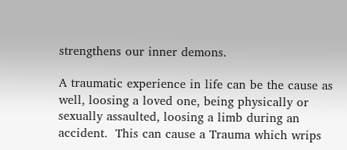strengthens our inner demons.

A traumatic experience in life can be the cause as well, loosing a loved one, being physically or sexually assaulted, loosing a limb during an accident.  This can cause a Trauma which wrips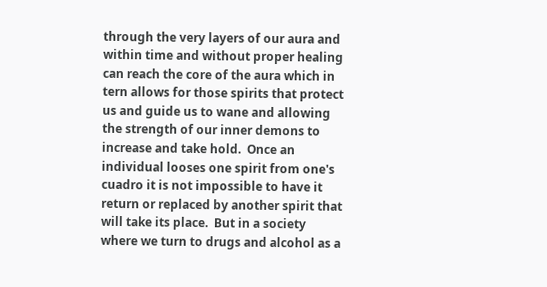through the very layers of our aura and within time and without proper healing can reach the core of the aura which in tern allows for those spirits that protect us and guide us to wane and allowing the strength of our inner demons to increase and take hold.  Once an individual looses one spirit from one's cuadro it is not impossible to have it return or replaced by another spirit that will take its place.  But in a society where we turn to drugs and alcohol as a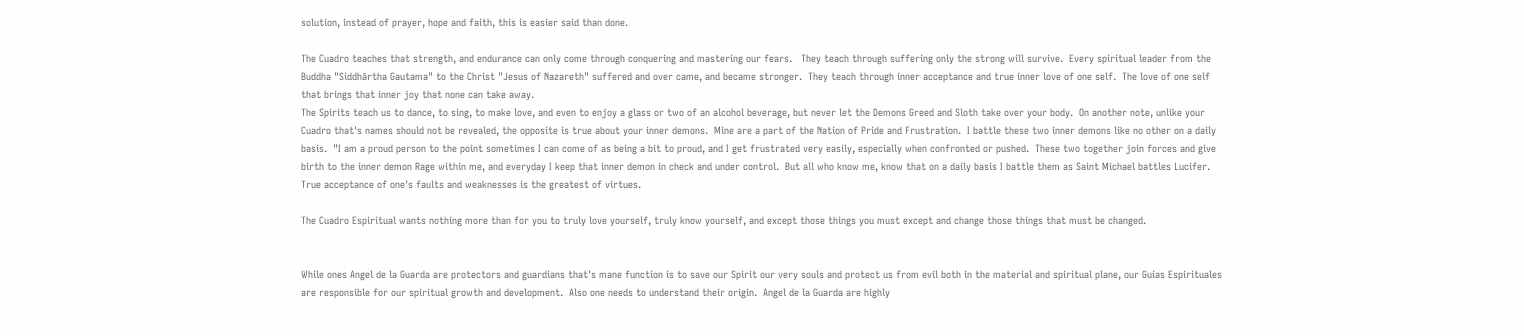solution, instead of prayer, hope and faith, this is easier said than done.

The Cuadro teaches that strength, and endurance can only come through conquering and mastering our fears.   They teach through suffering only the strong will survive.  Every spiritual leader from the Buddha "Siddhārtha Gautama" to the Christ "Jesus of Nazareth" suffered and over came, and became stronger.  They teach through inner acceptance and true inner love of one self.  The love of one self that brings that inner joy that none can take away.
The Spirits teach us to dance, to sing, to make love, and even to enjoy a glass or two of an alcohol beverage, but never let the Demons Greed and Sloth take over your body.  On another note, unlike your Cuadro that's names should not be revealed, the opposite is true about your inner demons.  Mine are a part of the Nation of Pride and Frustration.  I battle these two inner demons like no other on a daily basis.  "I am a proud person to the point sometimes I can come of as being a bit to proud, and I get frustrated very easily, especially when confronted or pushed.  These two together join forces and give birth to the inner demon Rage within me, and everyday I keep that inner demon in check and under control.  But all who know me, know that on a daily basis I battle them as Saint Michael battles Lucifer.  True acceptance of one's faults and weaknesses is the greatest of virtues.

The Cuadro Espiritual wants nothing more than for you to truly love yourself, truly know yourself, and except those things you must except and change those things that must be changed.


While ones Angel de la Guarda are protectors and guardians that's mane function is to save our Spirit our very souls and protect us from evil both in the material and spiritual plane, our Guias Espirituales are responsible for our spiritual growth and development.  Also one needs to understand their origin.  Angel de la Guarda are highly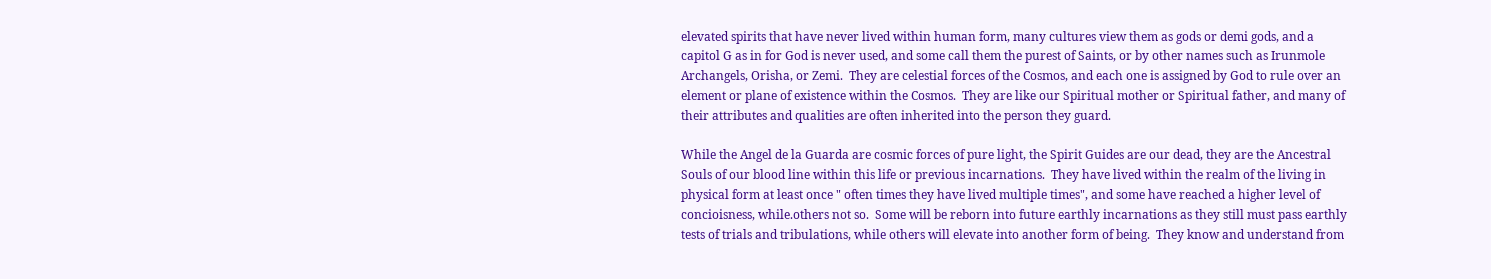elevated spirits that have never lived within human form, many cultures view them as gods or demi gods, and a capitol G as in for God is never used, and some call them the purest of Saints, or by other names such as Irunmole Archangels, Orisha, or Zemi.  They are celestial forces of the Cosmos, and each one is assigned by God to rule over an element or plane of existence within the Cosmos.  They are like our Spiritual mother or Spiritual father, and many of their attributes and qualities are often inherited into the person they guard.

While the Angel de la Guarda are cosmic forces of pure light, the Spirit Guides are our dead, they are the Ancestral Souls of our blood line within this life or previous incarnations.  They have lived within the realm of the living in physical form at least once " often times they have lived multiple times", and some have reached a higher level of concioisness, while.others not so.  Some will be reborn into future earthly incarnations as they still must pass earthly tests of trials and tribulations, while others will elevate into another form of being.  They know and understand from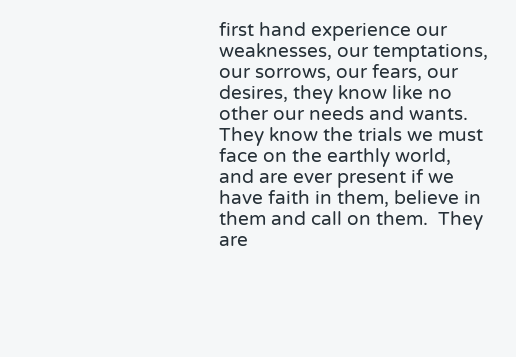first hand experience our weaknesses, our temptations, our sorrows, our fears, our desires, they know like no other our needs and wants. They know the trials we must face on the earthly world, and are ever present if we have faith in them, believe in them and call on them.  They are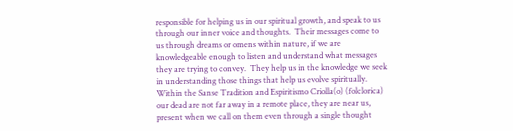responsible for helping us in our spiritual growth, and speak to us through our inner voice and thoughts.  Their messages come to us through dreams or omens within nature, if we are knowledgeable enough to listen and understand what messages they are trying to convey.  They help us in the knowledge we seek in understanding those things that help us evolve spiritually.  Within the Sanse Tradition and Espiritismo Criolla(o) (folclorica) our dead are not far away in a remote place, they are near us, present when we call on them even through a single thought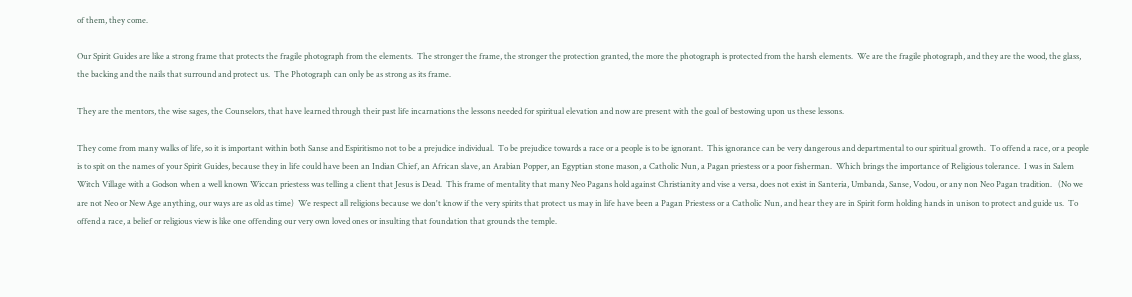of them, they come.

Our Spirit Guides are like a strong frame that protects the fragile photograph from the elements.  The stronger the frame, the stronger the protection granted, the more the photograph is protected from the harsh elements.  We are the fragile photograph, and they are the wood, the glass, the backing and the nails that surround and protect us.  The Photograph can only be as strong as its frame.

They are the mentors, the wise sages, the Counselors, that have learned through their past life incarnations the lessons needed for spiritual elevation and now are present with the goal of bestowing upon us these lessons.

They come from many walks of life, so it is important within both Sanse and Espiritismo not to be a prejudice individual.  To be prejudice towards a race or a people is to be ignorant.  This ignorance can be very dangerous and departmental to our spiritual growth.  To offend a race, or a people is to spit on the names of your Spirit Guides, because they in life could have been an Indian Chief, an African slave, an Arabian Popper, an Egyptian stone mason, a Catholic Nun, a Pagan priestess or a poor fisherman.  Which brings the importance of Religious tolerance.  I was in Salem Witch Village with a Godson when a well known Wiccan priestess was telling a client that Jesus is Dead.  This frame of mentality that many Neo Pagans hold against Christianity and vise a versa, does not exist in Santeria, Umbanda, Sanse, Vodou, or any non Neo Pagan tradition.   (No we are not Neo or New Age anything, our ways are as old as time)  We respect all religions because we don't know if the very spirits that protect us may in life have been a Pagan Priestess or a Catholic Nun, and hear they are in Spirit form holding hands in unison to protect and guide us.  To offend a race, a belief or religious view is like one offending our very own loved ones or insulting that foundation that grounds the temple.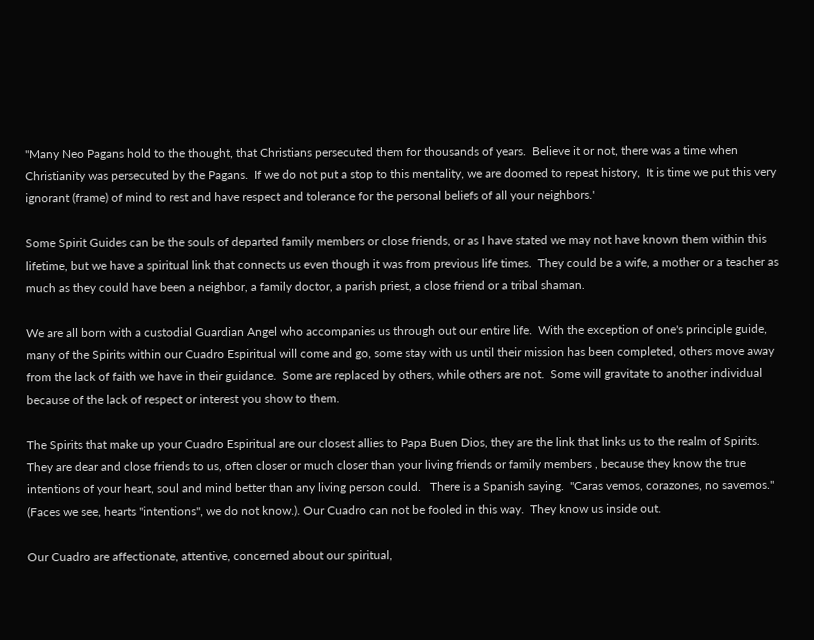"Many Neo Pagans hold to the thought, that Christians persecuted them for thousands of years.  Believe it or not, there was a time when Christianity was persecuted by the Pagans.  If we do not put a stop to this mentality, we are doomed to repeat history,  It is time we put this very ignorant (frame) of mind to rest and have respect and tolerance for the personal beliefs of all your neighbors.'

Some Spirit Guides can be the souls of departed family members or close friends, or as I have stated we may not have known them within this lifetime, but we have a spiritual link that connects us even though it was from previous life times.  They could be a wife, a mother or a teacher as much as they could have been a neighbor, a family doctor, a parish priest, a close friend or a tribal shaman.

We are all born with a custodial Guardian Angel who accompanies us through out our entire life.  With the exception of one's principle guide,  many of the Spirits within our Cuadro Espiritual will come and go, some stay with us until their mission has been completed, others move away from the lack of faith we have in their guidance.  Some are replaced by others, while others are not.  Some will gravitate to another individual because of the lack of respect or interest you show to them.

The Spirits that make up your Cuadro Espiritual are our closest allies to Papa Buen Dios, they are the link that links us to the realm of Spirits.  They are dear and close friends to us, often closer or much closer than your living friends or family members , because they know the true intentions of your heart, soul and mind better than any living person could.   There is a Spanish saying.  "Caras vemos, corazones, no savemos." (Faces we see, hearts "intentions", we do not know.). Our Cuadro can not be fooled in this way.  They know us inside out.

Our Cuadro are affectionate, attentive, concerned about our spiritual,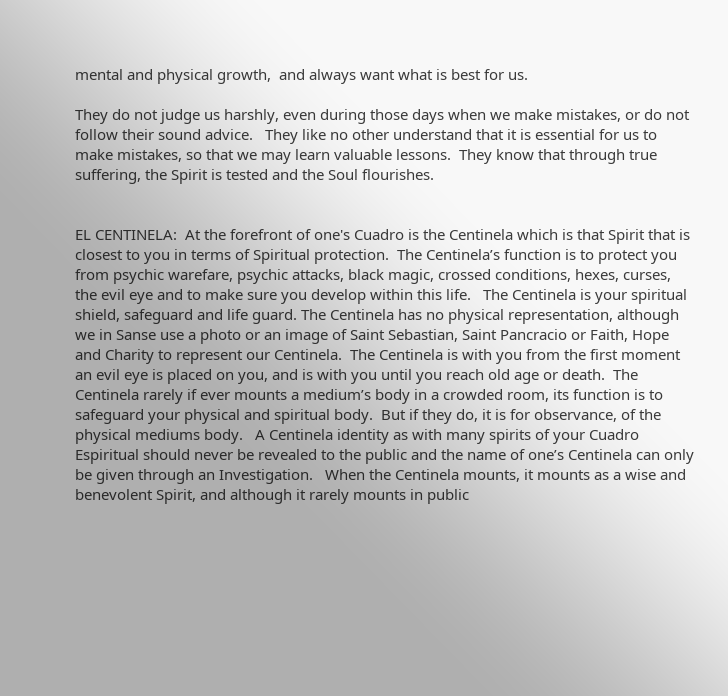mental and physical growth,  and always want what is best for us.

They do not judge us harshly, even during those days when we make mistakes, or do not follow their sound advice.   They like no other understand that it is essential for us to make mistakes, so that we may learn valuable lessons.  They know that through true suffering, the Spirit is tested and the Soul flourishes.


EL CENTINELA:  At the forefront of one's Cuadro is the Centinela which is that Spirit that is closest to you in terms of Spiritual protection.  The Centinela’s function is to protect you from psychic warefare, psychic attacks, black magic, crossed conditions, hexes, curses, the evil eye and to make sure you develop within this life.   The Centinela is your spiritual shield, safeguard and life guard. The Centinela has no physical representation, although we in Sanse use a photo or an image of Saint Sebastian, Saint Pancracio or Faith, Hope and Charity to represent our Centinela.  The Centinela is with you from the first moment an evil eye is placed on you, and is with you until you reach old age or death.  The Centinela rarely if ever mounts a medium’s body in a crowded room, its function is to safeguard your physical and spiritual body.  But if they do, it is for observance, of the physical mediums body.   A Centinela identity as with many spirits of your Cuadro Espiritual should never be revealed to the public and the name of one’s Centinela can only be given through an Investigation.   When the Centinela mounts, it mounts as a wise and benevolent Spirit, and although it rarely mounts in public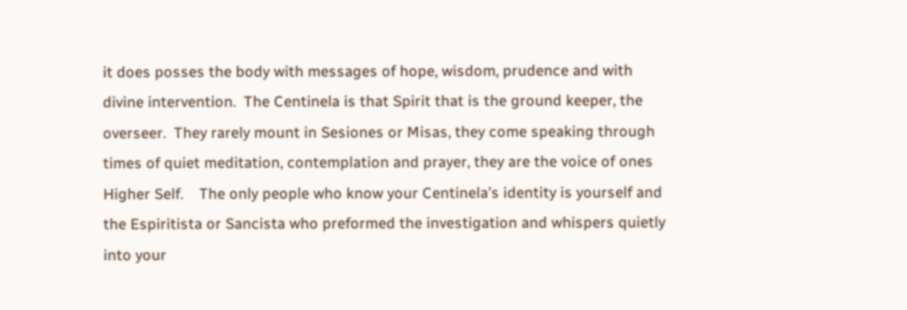it does posses the body with messages of hope, wisdom, prudence and with divine intervention.  The Centinela is that Spirit that is the ground keeper, the overseer.  They rarely mount in Sesiones or Misas, they come speaking through times of quiet meditation, contemplation and prayer, they are the voice of ones Higher Self.    The only people who know your Centinela’s identity is yourself and the Espiritista or Sancista who preformed the investigation and whispers quietly into your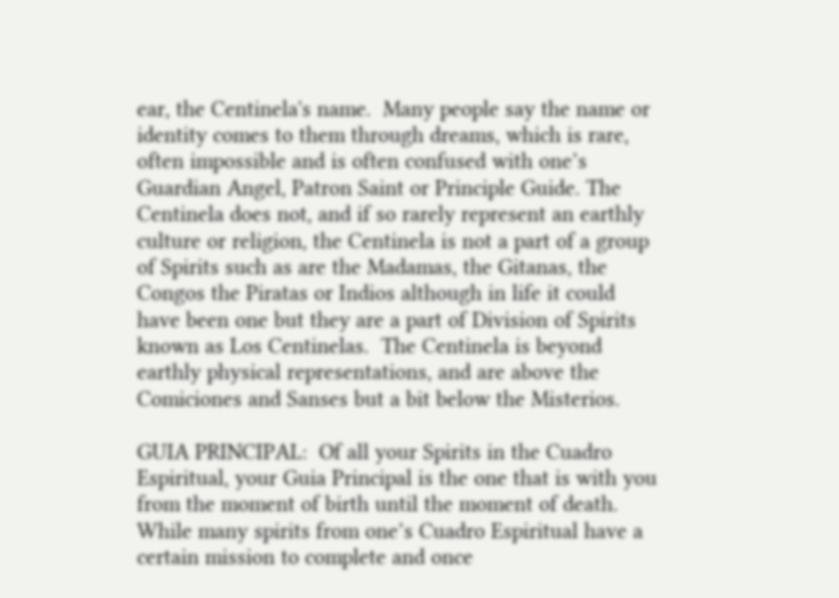ear, the Centinela's name.  Many people say the name or identity comes to them through dreams, which is rare, often impossible and is often confused with one’s Guardian Angel, Patron Saint or Principle Guide. The Centinela does not, and if so rarely represent an earthly culture or religion, the Centinela is not a part of a group of Spirits such as are the Madamas, the Gitanas, the Congos the Piratas or Indios although in life it could have been one but they are a part of Division of Spirits known as Los Centinelas.  The Centinela is beyond earthly physical representations, and are above the Comiciones and Sanses but a bit below the Misterios.

GUIA PRINCIPAL:  Of all your Spirits in the Cuadro Espiritual, your Guia Principal is the one that is with you from the moment of birth until the moment of death.  While many spirits from one’s Cuadro Espiritual have a certain mission to complete and once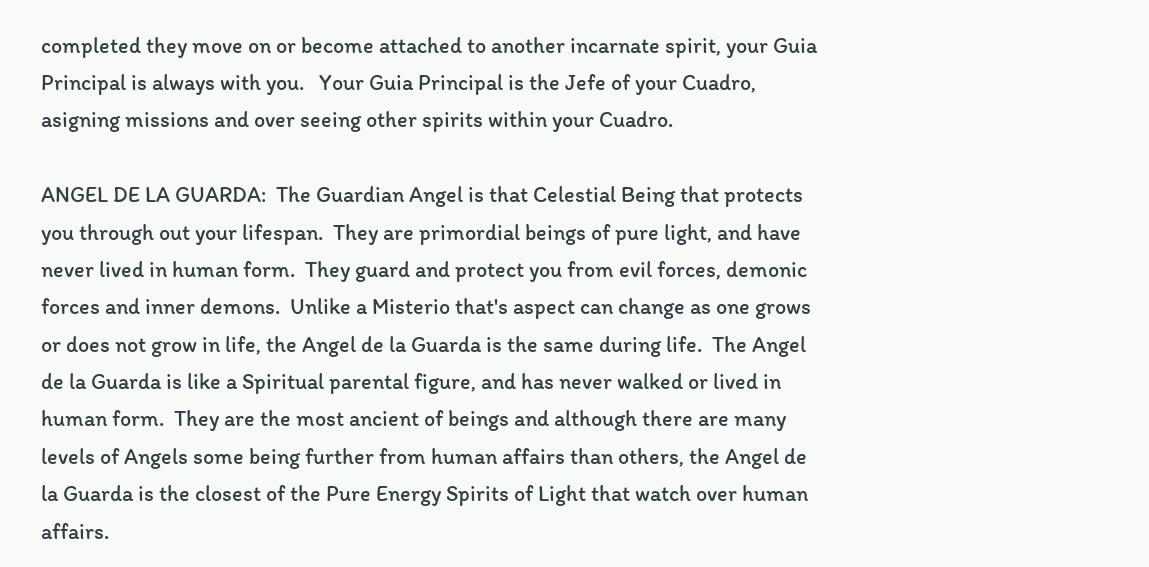completed they move on or become attached to another incarnate spirit, your Guia Principal is always with you.   Your Guia Principal is the Jefe of your Cuadro, asigning missions and over seeing other spirits within your Cuadro.

ANGEL DE LA GUARDA:  The Guardian Angel is that Celestial Being that protects you through out your lifespan.  They are primordial beings of pure light, and have never lived in human form.  They guard and protect you from evil forces, demonic forces and inner demons.  Unlike a Misterio that's aspect can change as one grows or does not grow in life, the Angel de la Guarda is the same during life.  The Angel de la Guarda is like a Spiritual parental figure, and has never walked or lived in human form.  They are the most ancient of beings and although there are many levels of Angels some being further from human affairs than others, the Angel de la Guarda is the closest of the Pure Energy Spirits of Light that watch over human affairs.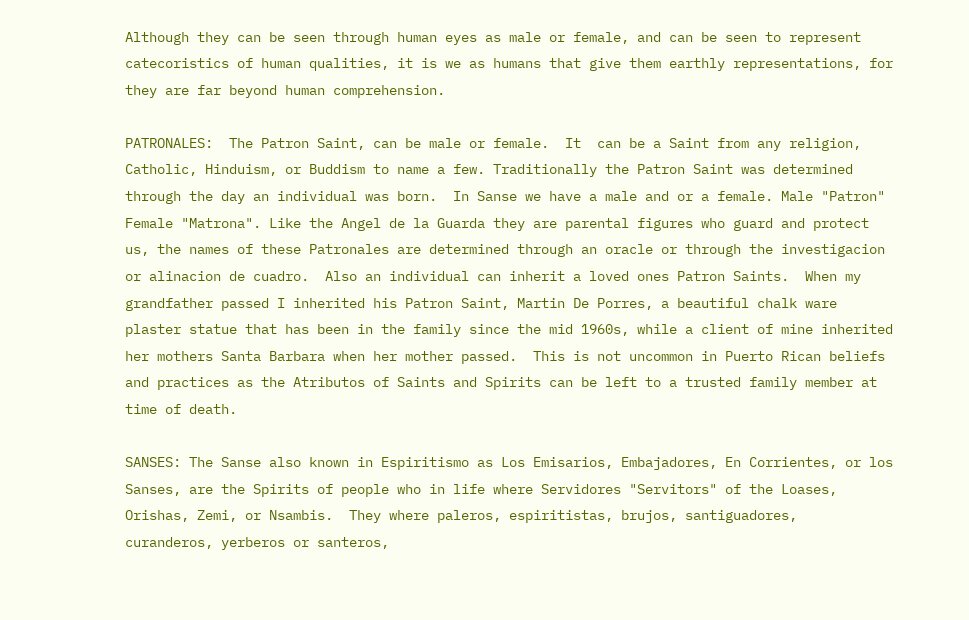Although they can be seen through human eyes as male or female, and can be seen to represent catecoristics of human qualities, it is we as humans that give them earthly representations, for they are far beyond human comprehension.

PATRONALES:  The Patron Saint, can be male or female.  It  can be a Saint from any religion, Catholic, Hinduism, or Buddism to name a few. Traditionally the Patron Saint was determined through the day an individual was born.  In Sanse we have a male and or a female. Male "Patron" Female "Matrona". Like the Angel de la Guarda they are parental figures who guard and protect us, the names of these Patronales are determined through an oracle or through the investigacion or alinacion de cuadro.  Also an individual can inherit a loved ones Patron Saints.  When my grandfather passed I inherited his Patron Saint, Martin De Porres, a beautiful chalk ware plaster statue that has been in the family since the mid 1960s, while a client of mine inherited her mothers Santa Barbara when her mother passed.  This is not uncommon in Puerto Rican beliefs and practices as the Atributos of Saints and Spirits can be left to a trusted family member at time of death.

SANSES: The Sanse also known in Espiritismo as Los Emisarios, Embajadores, En Corrientes, or los Sanses, are the Spirits of people who in life where Servidores "Servitors" of the Loases, Orishas, Zemi, or Nsambis.  They where paleros, espiritistas, brujos, santiguadores,  curanderos, yerberos or santeros,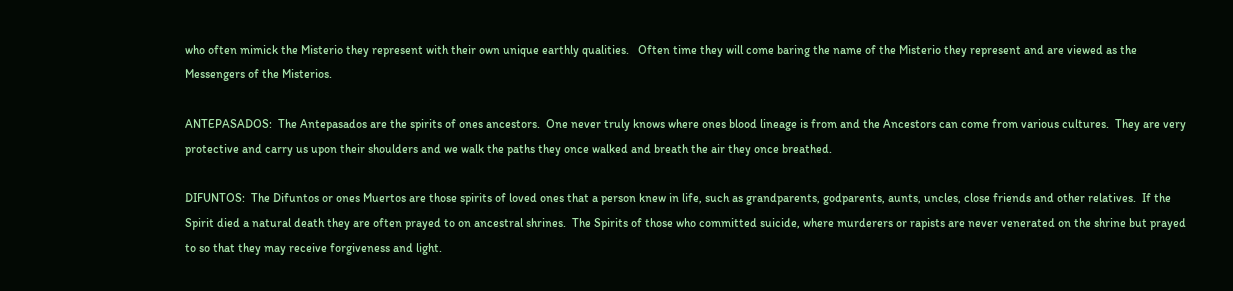who often mimick the Misterio they represent with their own unique earthly qualities.   Often time they will come baring the name of the Misterio they represent and are viewed as the Messengers of the Misterios.

ANTEPASADOS:  The Antepasados are the spirits of ones ancestors.  One never truly knows where ones blood lineage is from and the Ancestors can come from various cultures.  They are very protective and carry us upon their shoulders and we walk the paths they once walked and breath the air they once breathed.

DIFUNTOS:  The Difuntos or ones Muertos are those spirits of loved ones that a person knew in life, such as grandparents, godparents, aunts, uncles, close friends and other relatives.  If the Spirit died a natural death they are often prayed to on ancestral shrines.  The Spirits of those who committed suicide, where murderers or rapists are never venerated on the shrine but prayed to so that they may receive forgiveness and light.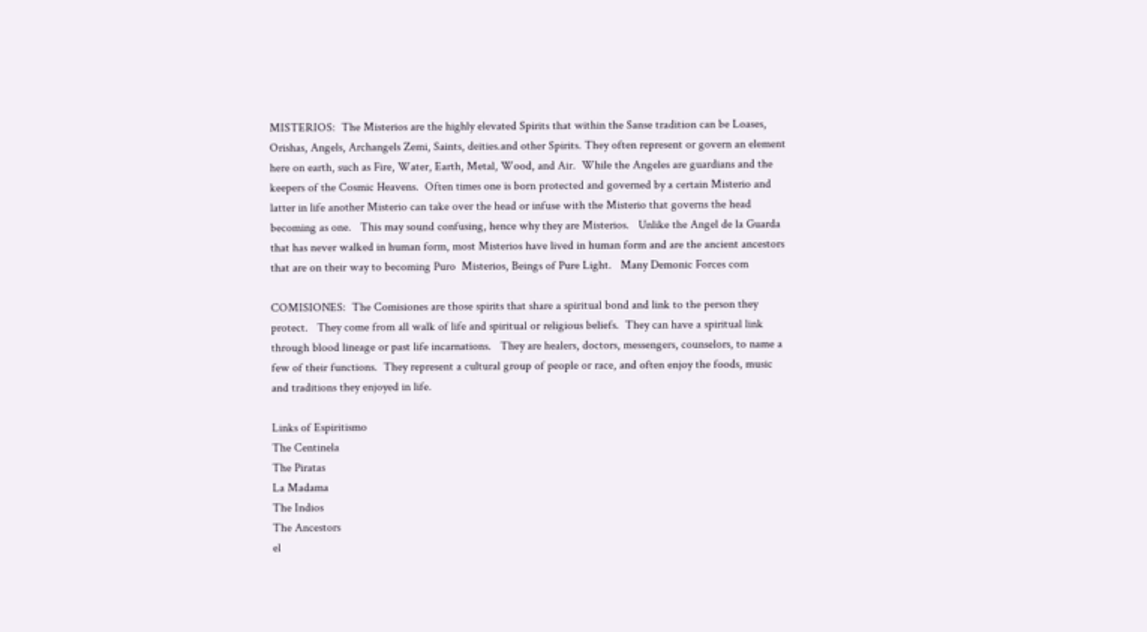MISTERIOS:  The Misterios are the highly elevated Spirits that within the Sanse tradition can be Loases, Orishas, Angels, Archangels Zemi, Saints, deities.and other Spirits. They often represent or govern an element here on earth, such as Fire, Water, Earth, Metal, Wood, and Air.  While the Angeles are guardians and the keepers of the Cosmic Heavens.  Often times one is born protected and governed by a certain Misterio and latter in life another Misterio can take over the head or infuse with the Misterio that governs the head becoming as one.   This may sound confusing, hence why they are Misterios.   Unlike the Angel de la Guarda that has never walked in human form, most Misterios have lived in human form and are the ancient ancestors that are on their way to becoming Puro  Misterios, Beings of Pure Light.   Many Demonic Forces com

COMISIONES:  The Comisiones are those spirits that share a spiritual bond and link to the person they protect.   They come from all walk of life and spiritual or religious beliefs.  They can have a spiritual link through blood lineage or past life incarnations.   They are healers, doctors, messengers, counselors, to name a few of their functions.  They represent a cultural group of people or race, and often enjoy the foods, music and traditions they enjoyed in life.

Links of Espiritismo
The Centinela
The Piratas
La Madama
The Indios
The Ancestors
el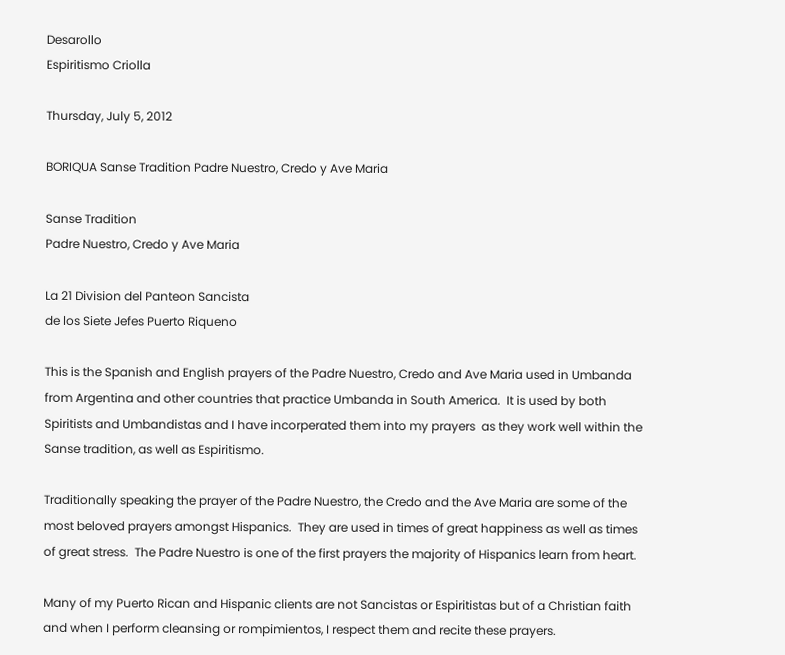Desarollo
Espiritismo Criolla

Thursday, July 5, 2012

BORIQUA Sanse Tradition Padre Nuestro, Credo y Ave Maria

Sanse Tradition
Padre Nuestro, Credo y Ave Maria

La 21 Division del Panteon Sancista
de los Siete Jefes Puerto Riqueno

This is the Spanish and English prayers of the Padre Nuestro, Credo and Ave Maria used in Umbanda from Argentina and other countries that practice Umbanda in South America.  It is used by both Spiritists and Umbandistas and I have incorperated them into my prayers  as they work well within the Sanse tradition, as well as Espiritismo.

Traditionally speaking the prayer of the Padre Nuestro, the Credo and the Ave Maria are some of the most beloved prayers amongst Hispanics.  They are used in times of great happiness as well as times of great stress.  The Padre Nuestro is one of the first prayers the majority of Hispanics learn from heart.

Many of my Puerto Rican and Hispanic clients are not Sancistas or Espiritistas but of a Christian faith and when I perform cleansing or rompimientos, I respect them and recite these prayers.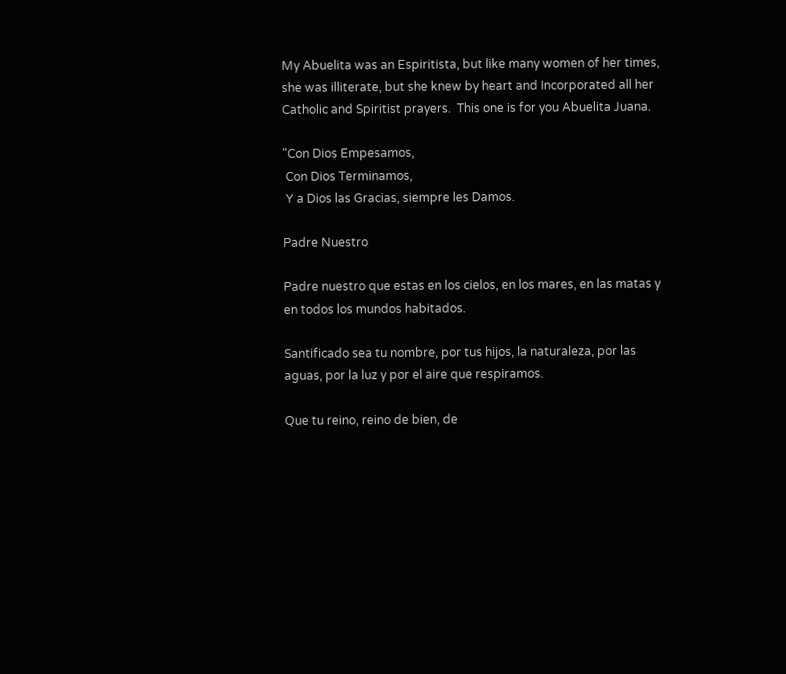My Abuelita was an Espiritista, but like many women of her times, she was illiterate, but she knew by heart and Incorporated all her Catholic and Spiritist prayers.  This one is for you Abuelita Juana.

"Con Dios Empesamos,
 Con Dios Terminamos,
 Y a Dios las Gracias, siempre les Damos.

Padre Nuestro

Padre nuestro que estas en los cielos, en los mares, en las matas y en todos los mundos habitados.

Santificado sea tu nombre, por tus hijos, la naturaleza, por las aguas, por la luz y por el aire que respiramos.

Que tu reino, reino de bien, de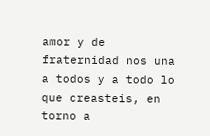amor y de fraternidad nos una a todos y a todo lo que creasteis, en torno a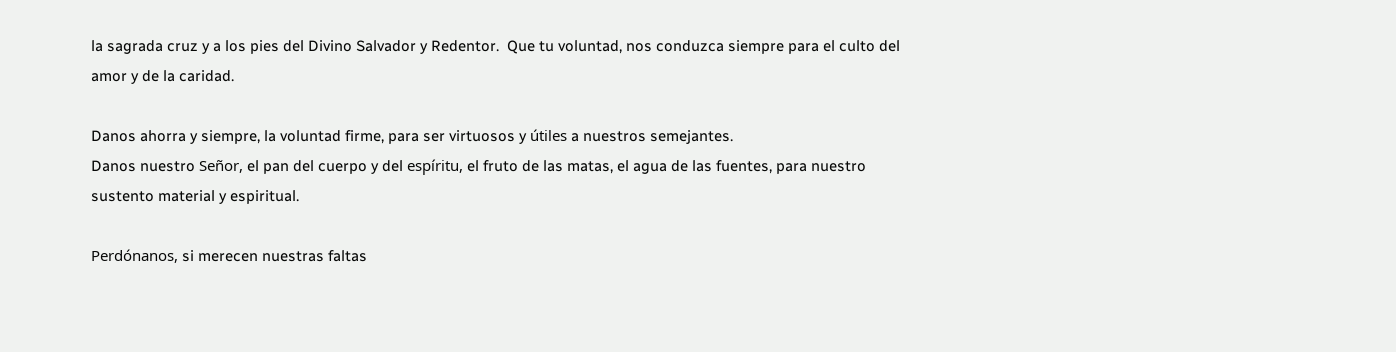la sagrada cruz y a los pies del Divino Salvador y Redentor.  Que tu voluntad, nos conduzca siempre para el culto del amor y de la caridad.

Danos ahorra y siempre, la voluntad firme, para ser virtuosos y útiles a nuestros semejantes.
Danos nuestro Señor, el pan del cuerpo y del espíritu, el fruto de las matas, el agua de las fuentes, para nuestro sustento material y espiritual.

Perdónanos, si merecen nuestras faltas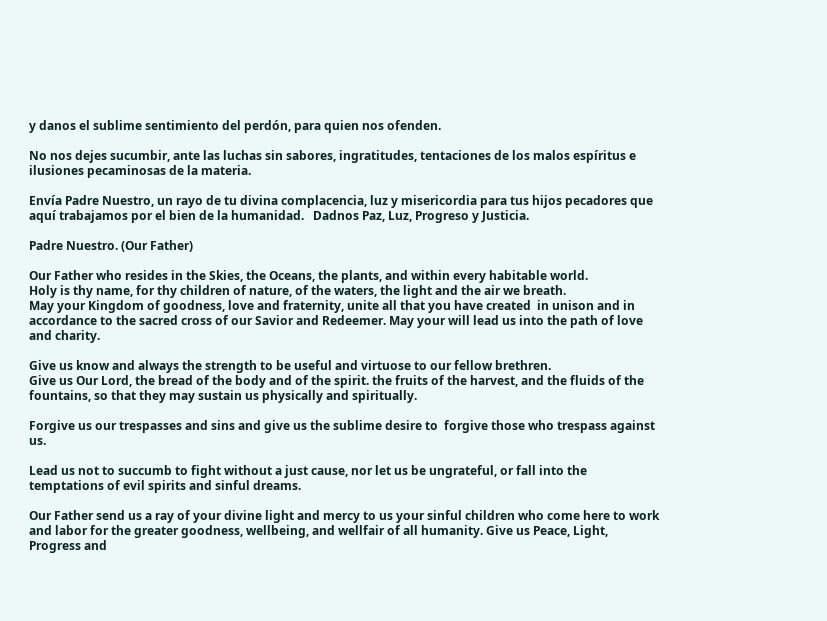y danos el sublime sentimiento del perdón, para quien nos ofenden.

No nos dejes sucumbir, ante las luchas sin sabores, ingratitudes, tentaciones de los malos espíritus e ilusiones pecaminosas de la materia.

Envía Padre Nuestro, un rayo de tu divina complacencia, luz y misericordia para tus hijos pecadores que aquí trabajamos por el bien de la humanidad.   Dadnos Paz, Luz, Progreso y Justicia.

Padre Nuestro. (Our Father)

Our Father who resides in the Skies, the Oceans, the plants, and within every habitable world.
Holy is thy name, for thy children of nature, of the waters, the light and the air we breath.
May your Kingdom of goodness, love and fraternity, unite all that you have created  in unison and in accordance to the sacred cross of our Savior and Redeemer. May your will lead us into the path of love and charity.

Give us know and always the strength to be useful and virtuose to our fellow brethren.
Give us Our Lord, the bread of the body and of the spirit. the fruits of the harvest, and the fluids of the fountains, so that they may sustain us physically and spiritually.

Forgive us our trespasses and sins and give us the sublime desire to  forgive those who trespass against us.

Lead us not to succumb to fight without a just cause, nor let us be ungrateful, or fall into the temptations of evil spirits and sinful dreams.

Our Father send us a ray of your divine light and mercy to us your sinful children who come here to work and labor for the greater goodness, wellbeing, and wellfair of all humanity. Give us Peace, Light, Progress and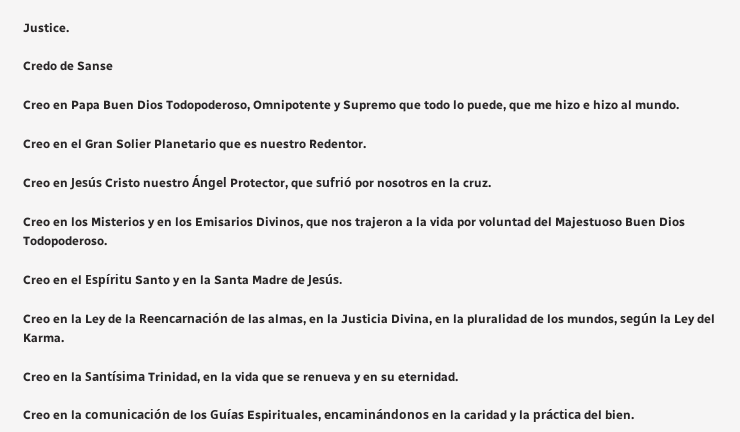Justice.

Credo de Sanse

Creo en Papa Buen Dios Todopoderoso, Omnipotente y Supremo que todo lo puede, que me hizo e hizo al mundo.

Creo en el Gran Solier Planetario que es nuestro Redentor.

Creo en Jesús Cristo nuestro Ángel Protector, que sufrió por nosotros en la cruz.

Creo en los Misterios y en los Emisarios Divinos, que nos trajeron a la vida por voluntad del Majestuoso Buen Dios Todopoderoso.

Creo en el Espíritu Santo y en la Santa Madre de Jesús.

Creo en la Ley de la Reencarnación de las almas, en la Justicia Divina, en la pluralidad de los mundos, según la Ley del Karma.

Creo en la Santísima Trinidad, en la vida que se renueva y en su eternidad.

Creo en la comunicación de los Guías Espirituales, encaminándonos en la caridad y la práctica del bien.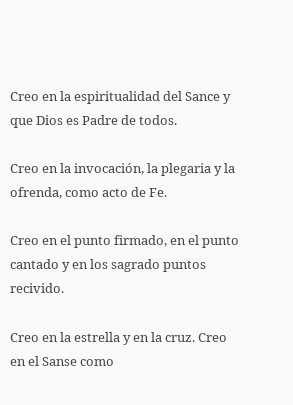Creo en la espiritualidad del Sance y que Dios es Padre de todos.

Creo en la invocación, la plegaria y la ofrenda, como acto de Fe.

Creo en el punto firmado, en el punto cantado y en los sagrado puntos recivido.

Creo en la estrella y en la cruz. Creo en el Sanse como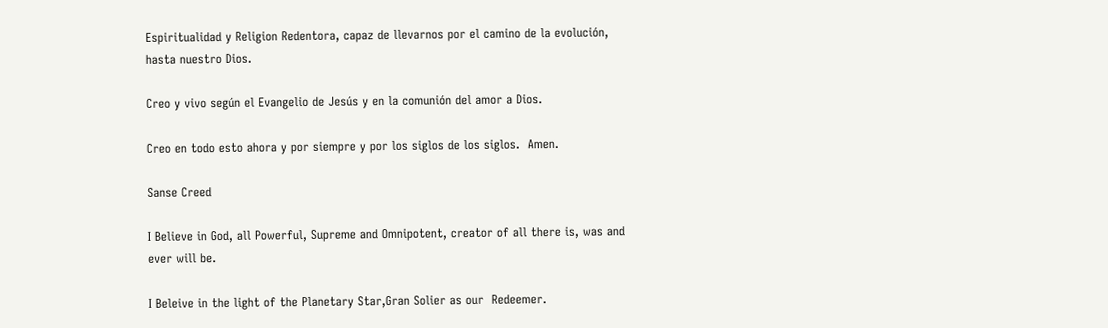Espiritualidad y Religion Redentora, capaz de llevarnos por el camino de la evolución, hasta nuestro Dios.

Creo y vivo según el Evangelio de Jesús y en la comunión del amor a Dios.

Creo en todo esto ahora y por siempre y por los siglos de los siglos.  Amen.

Sanse Creed

I Believe in God, all Powerful, Supreme and Omnipotent, creator of all there is, was and ever will be.

I Beleive in the light of the Planetary Star,Gran Solier as our  Redeemer.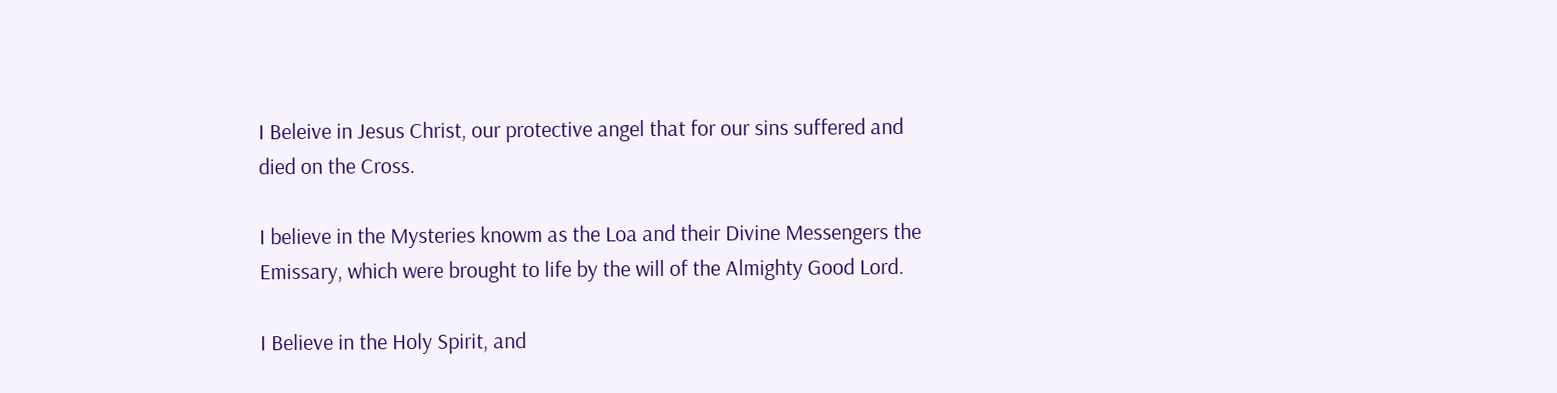I Beleive in Jesus Christ, our protective angel that for our sins suffered and died on the Cross.

I believe in the Mysteries knowm as the Loa and their Divine Messengers the Emissary, which were brought to life by the will of the Almighty Good Lord.

I Believe in the Holy Spirit, and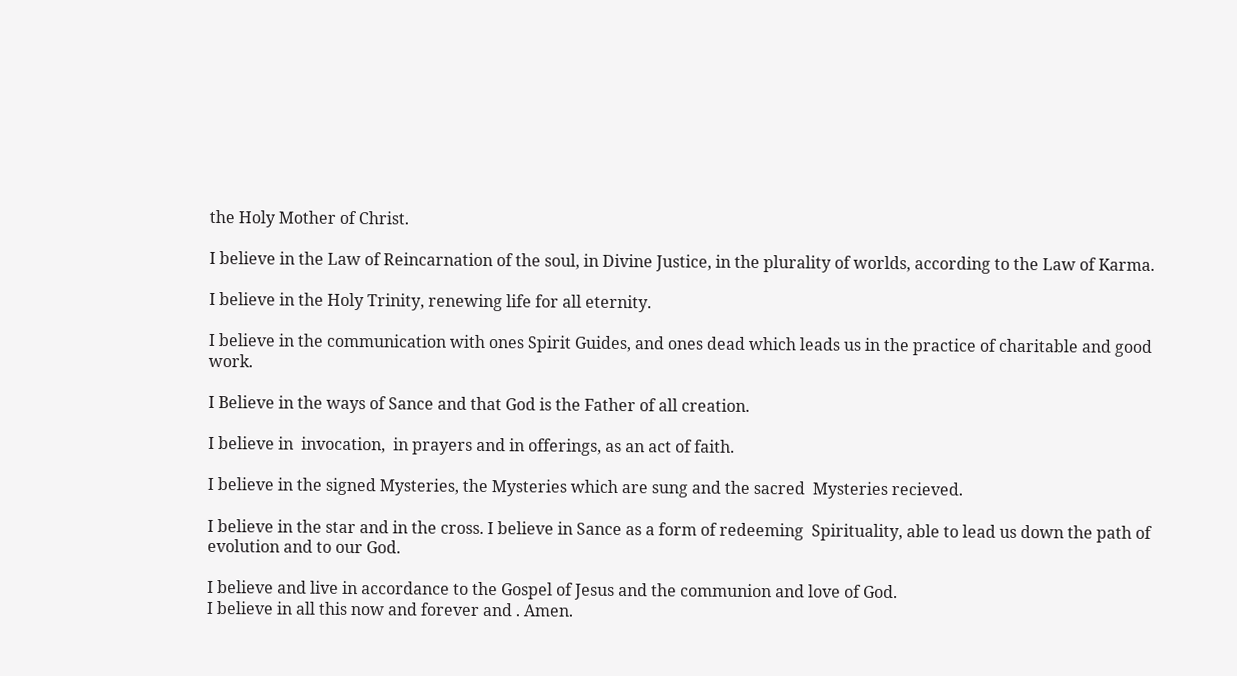the Holy Mother of Christ.

I believe in the Law of Reincarnation of the soul, in Divine Justice, in the plurality of worlds, according to the Law of Karma.

I believe in the Holy Trinity, renewing life for all eternity.

I believe in the communication with ones Spirit Guides, and ones dead which leads us in the practice of charitable and good work.

I Believe in the ways of Sance and that God is the Father of all creation.

I believe in  invocation,  in prayers and in offerings, as an act of faith.

I believe in the signed Mysteries, the Mysteries which are sung and the sacred  Mysteries recieved.

I believe in the star and in the cross. I believe in Sance as a form of redeeming  Spirituality, able to lead us down the path of evolution and to our God.

I believe and live in accordance to the Gospel of Jesus and the communion and love of God.
I believe in all this now and forever and . Amen.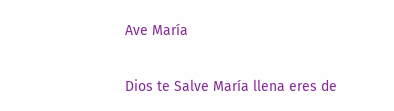Ave María

Dios te Salve María llena eres de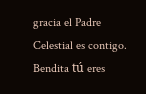gracia el Padre Celestial es contigo. Bendita tú eres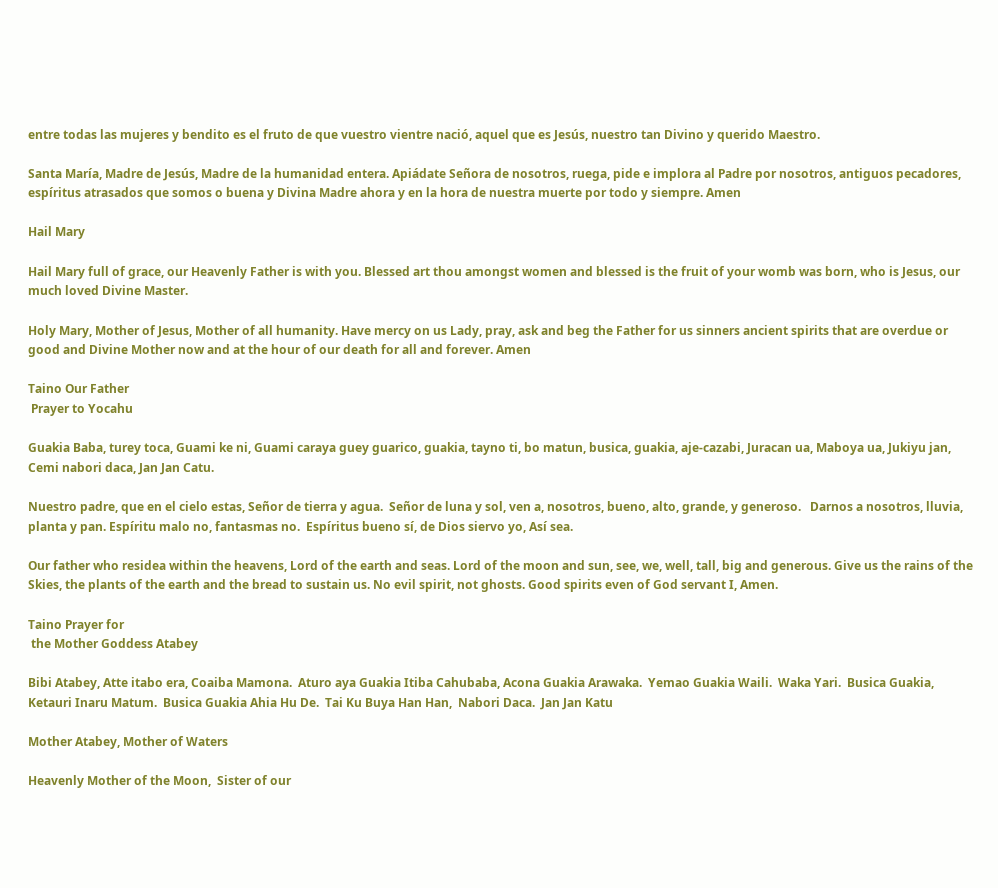entre todas las mujeres y bendito es el fruto de que vuestro vientre nació, aquel que es Jesús, nuestro tan Divino y querido Maestro.

Santa María, Madre de Jesús, Madre de la humanidad entera. Apiádate Señora de nosotros, ruega, pide e implora al Padre por nosotros, antiguos pecadores, espíritus atrasados que somos o buena y Divina Madre ahora y en la hora de nuestra muerte por todo y siempre. Amen

Hail Mary

Hail Mary full of grace, our Heavenly Father is with you. Blessed art thou amongst women and blessed is the fruit of your womb was born, who is Jesus, our much loved Divine Master.

Holy Mary, Mother of Jesus, Mother of all humanity. Have mercy on us Lady, pray, ask and beg the Father for us sinners ancient spirits that are overdue or good and Divine Mother now and at the hour of our death for all and forever. Amen

Taino Our Father
 Prayer to Yocahu

Guakia Baba, turey toca, Guami ke ni, Guami caraya guey guarico, guakia, tayno ti, bo matun, busica, guakia, aje-cazabi, Juracan ua, Maboya ua, Jukiyu jan, Cemi nabori daca, Jan Jan Catu.

Nuestro padre, que en el cielo estas, Señor de tierra y agua.  Señor de luna y sol, ven a, nosotros, bueno, alto, grande, y generoso.   Darnos a nosotros, lluvia, planta y pan. Espíritu malo no, fantasmas no.  Espíritus bueno sí, de Dios siervo yo, Así sea.

Our father who residea within the heavens, Lord of the earth and seas. Lord of the moon and sun, see, we, well, tall, big and generous. Give us the rains of the Skies, the plants of the earth and the bread to sustain us. No evil spirit, not ghosts. Good spirits even of God servant I, Amen.

Taino Prayer for
 the Mother Goddess Atabey

Bibi Atabey, Atte itabo era, Coaiba Mamona.  Aturo aya Guakia Itiba Cahubaba, Acona Guakia Arawaka.  Yemao Guakia Waili.  Waka Yari.  Busica Guakia, Ketauri Inaru Matum.  Busica Guakia Ahia Hu De.  Tai Ku Buya Han Han,  Nabori Daca.  Jan Jan Katu

Mother Atabey, Mother of Waters

Heavenly Mother of the Moon,  Sister of our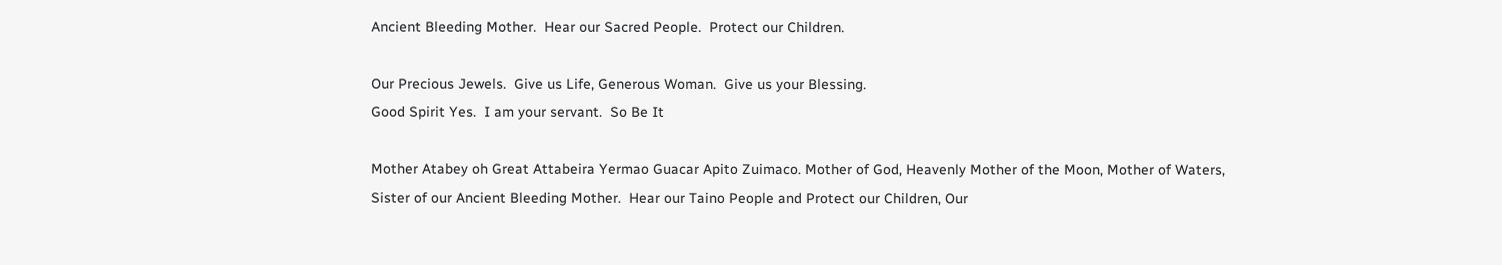Ancient Bleeding Mother.  Hear our Sacred People.  Protect our Children.

Our Precious Jewels.  Give us Life, Generous Woman.  Give us your Blessing.
Good Spirit Yes.  I am your servant.  So Be It

Mother Atabey oh Great Attabeira Yermao Guacar Apito Zuimaco. Mother of God, Heavenly Mother of the Moon, Mother of Waters, Sister of our Ancient Bleeding Mother.  Hear our Taino People and Protect our Children, Our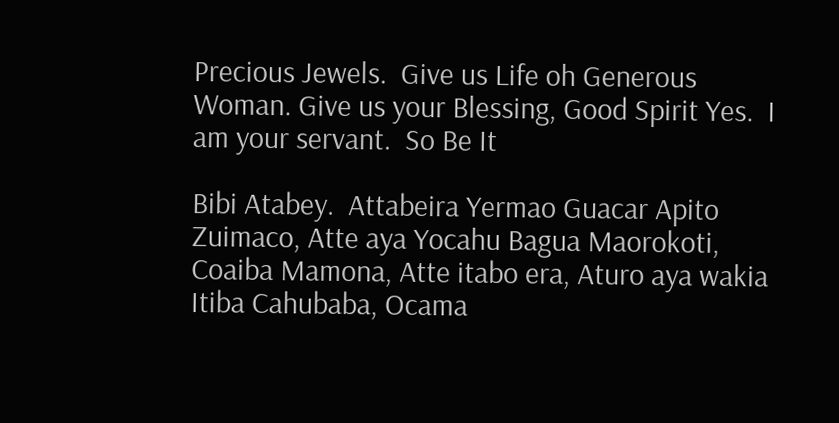Precious Jewels.  Give us Life oh Generous Woman. Give us your Blessing, Good Spirit Yes.  I am your servant.  So Be It

Bibi Atabey.  Attabeira Yermao Guacar Apito Zuimaco, Atte aya Yocahu Bagua Maorokoti,  Coaiba Mamona, Atte itabo era, Aturo aya wakia Itiba Cahubaba, Ocama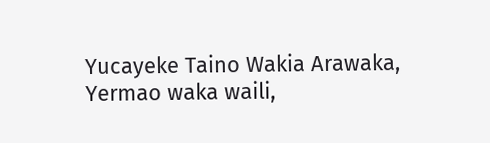Yucayeke Taino Wakia Arawaka, Yermao waka waili,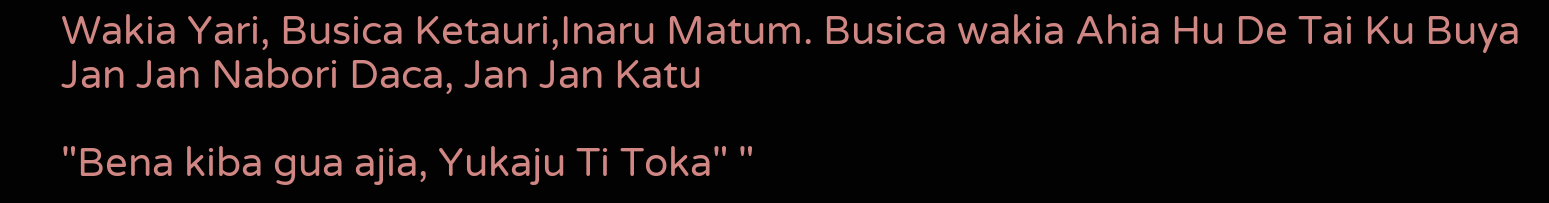Wakia Yari, Busica Ketauri,Inaru Matum. Busica wakia Ahia Hu De Tai Ku Buya Jan Jan Nabori Daca, Jan Jan Katu

"Bena kiba gua ajia, Yukaju Ti Toka" "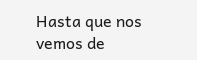Hasta que nos vemos de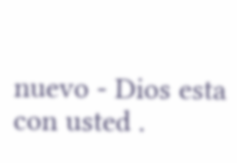nuevo - Dios esta con usted .